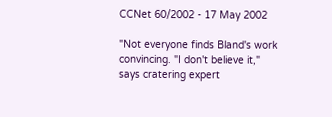CCNet 60/2002 - 17 May 2002

"Not everyone finds Bland's work convincing. "I don't believe it,"
says cratering expert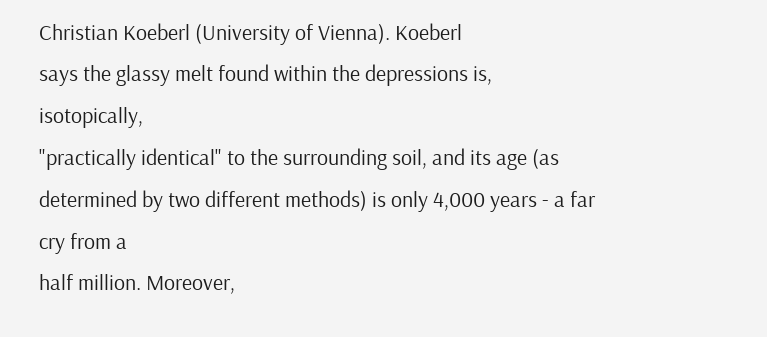Christian Koeberl (University of Vienna). Koeberl
says the glassy melt found within the depressions is, isotopically,
"practically identical" to the surrounding soil, and its age (as
determined by two different methods) is only 4,000 years - a far cry from a
half million. Moreover,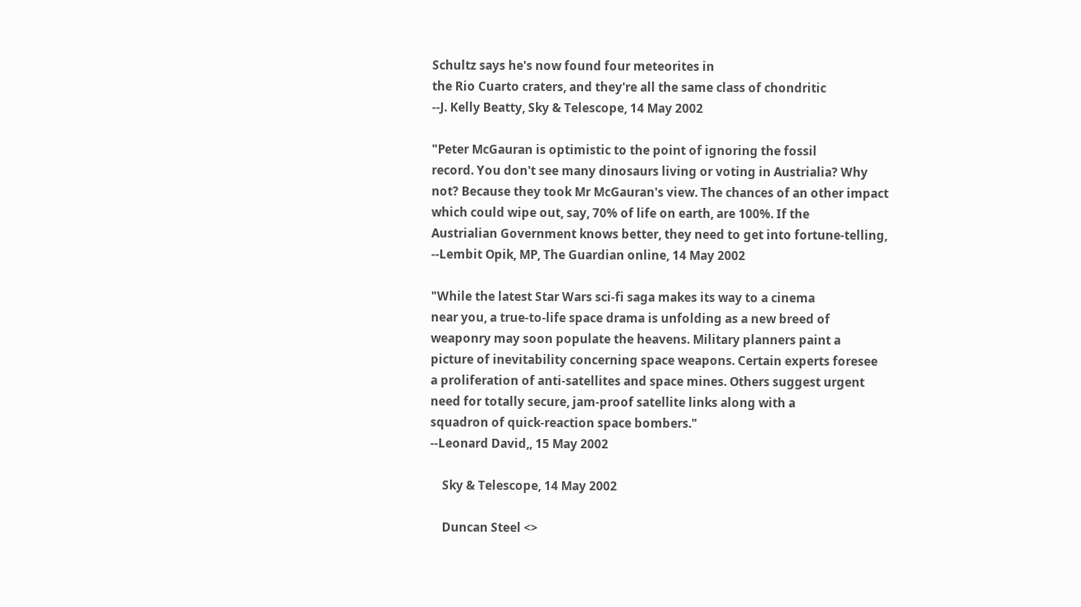Schultz says he's now found four meteorites in
the Rio Cuarto craters, and they're all the same class of chondritic
--J. Kelly Beatty, Sky & Telescope, 14 May 2002

"Peter McGauran is optimistic to the point of ignoring the fossil
record. You don't see many dinosaurs living or voting in Austrialia? Why
not? Because they took Mr McGauran's view. The chances of an other impact
which could wipe out, say, 70% of life on earth, are 100%. If the
Austrialian Government knows better, they need to get into fortune-telling,
--Lembit Opik, MP, The Guardian online, 14 May 2002

"While the latest Star Wars sci-fi saga makes its way to a cinema
near you, a true-to-life space drama is unfolding as a new breed of
weaponry may soon populate the heavens. Military planners paint a
picture of inevitability concerning space weapons. Certain experts foresee
a proliferation of anti-satellites and space mines. Others suggest urgent
need for totally secure, jam-proof satellite links along with a
squadron of quick-reaction space bombers."
--Leonard David,, 15 May 2002

    Sky & Telescope, 14 May 2002

    Duncan Steel <>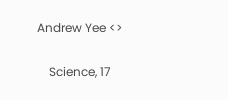Andrew Yee <>

    Science, 17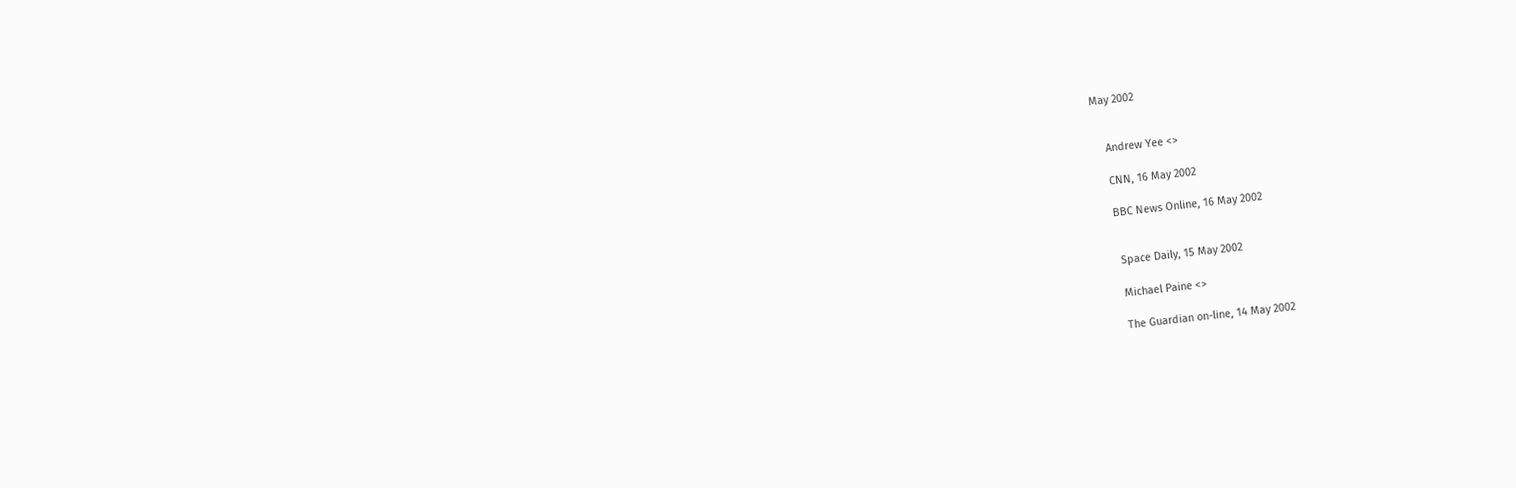May 2002


    Andrew Yee <>

    CNN, 16 May 2002

    BBC News Online, 16 May 2002


     Space Daily, 15 May 2002

     Michael Paine <>

     The Guardian on-line, 14 May 2002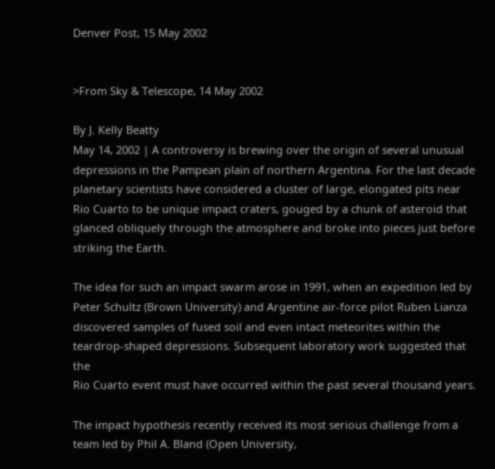Denver Post, 15 May 2002


>From Sky & Telescope, 14 May 2002

By J. Kelly Beatty
May 14, 2002 | A controversy is brewing over the origin of several unusual
depressions in the Pampean plain of northern Argentina. For the last decade
planetary scientists have considered a cluster of large, elongated pits near
Rio Cuarto to be unique impact craters, gouged by a chunk of asteroid that
glanced obliquely through the atmosphere and broke into pieces just before
striking the Earth.

The idea for such an impact swarm arose in 1991, when an expedition led by
Peter Schultz (Brown University) and Argentine air-force pilot Ruben Lianza
discovered samples of fused soil and even intact meteorites within the
teardrop-shaped depressions. Subsequent laboratory work suggested that the
Rio Cuarto event must have occurred within the past several thousand years.

The impact hypothesis recently received its most serious challenge from a
team led by Phil A. Bland (Open University,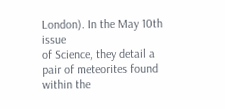London). In the May 10th issue
of Science, they detail a pair of meteorites found within the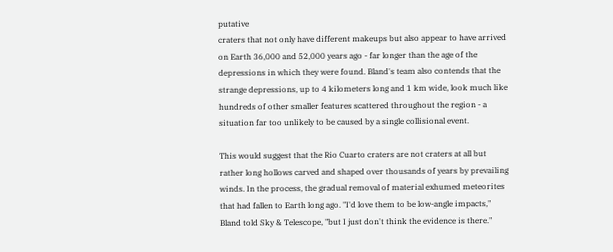putative
craters that not only have different makeups but also appear to have arrived
on Earth 36,000 and 52,000 years ago - far longer than the age of the
depressions in which they were found. Bland's team also contends that the
strange depressions, up to 4 kilometers long and 1 km wide, look much like
hundreds of other smaller features scattered throughout the region - a
situation far too unlikely to be caused by a single collisional event.

This would suggest that the Rio Cuarto craters are not craters at all but
rather long hollows carved and shaped over thousands of years by prevailing
winds. In the process, the gradual removal of material exhumed meteorites
that had fallen to Earth long ago. "I'd love them to be low-angle impacts,"
Bland told Sky & Telescope, "but I just don't think the evidence is there."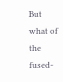But what of the fused-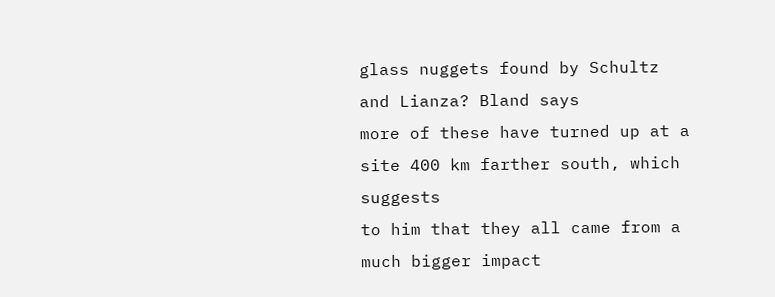glass nuggets found by Schultz and Lianza? Bland says
more of these have turned up at a site 400 km farther south, which suggests
to him that they all came from a much bigger impact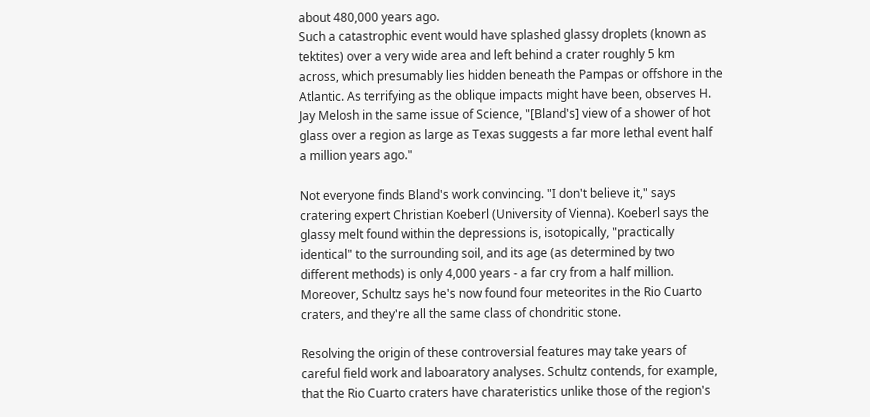about 480,000 years ago.
Such a catastrophic event would have splashed glassy droplets (known as
tektites) over a very wide area and left behind a crater roughly 5 km
across, which presumably lies hidden beneath the Pampas or offshore in the
Atlantic. As terrifying as the oblique impacts might have been, observes H.
Jay Melosh in the same issue of Science, "[Bland's] view of a shower of hot
glass over a region as large as Texas suggests a far more lethal event half
a million years ago."

Not everyone finds Bland's work convincing. "I don't believe it," says
cratering expert Christian Koeberl (University of Vienna). Koeberl says the
glassy melt found within the depressions is, isotopically, "practically
identical" to the surrounding soil, and its age (as determined by two
different methods) is only 4,000 years - a far cry from a half million.
Moreover, Schultz says he's now found four meteorites in the Rio Cuarto
craters, and they're all the same class of chondritic stone.

Resolving the origin of these controversial features may take years of
careful field work and laboaratory analyses. Schultz contends, for example,
that the Rio Cuarto craters have charateristics unlike those of the region's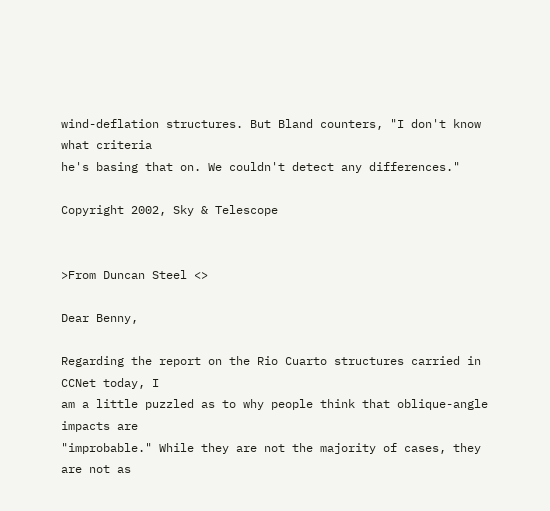wind-deflation structures. But Bland counters, "I don't know what criteria
he's basing that on. We couldn't detect any differences."

Copyright 2002, Sky & Telescope


>From Duncan Steel <>

Dear Benny,

Regarding the report on the Rio Cuarto structures carried in CCNet today, I
am a little puzzled as to why people think that oblique-angle impacts are
"improbable." While they are not the majority of cases, they are not as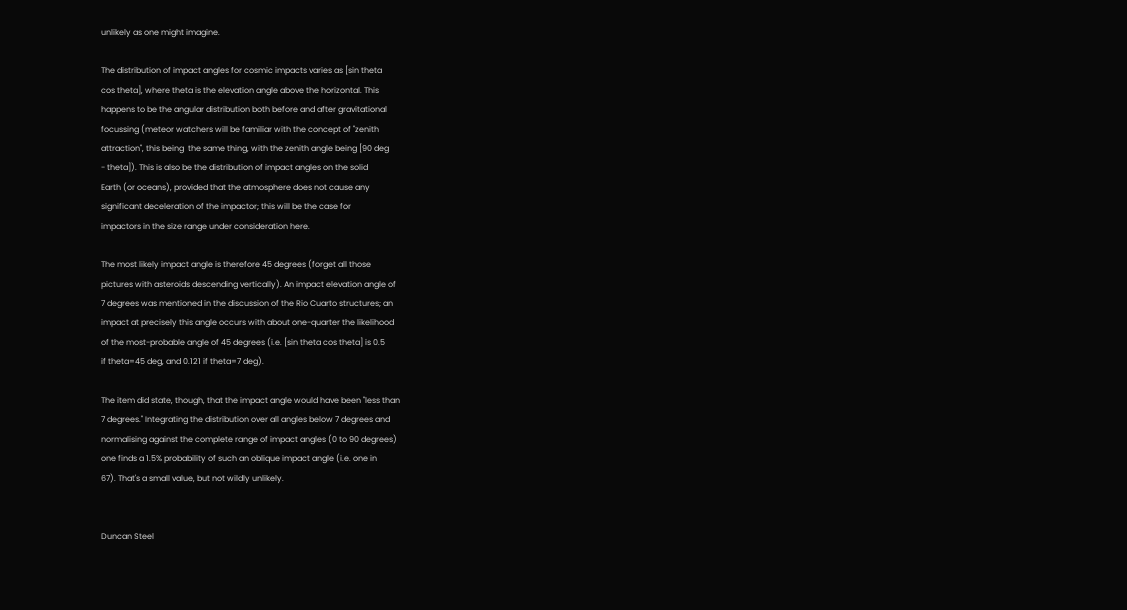unlikely as one might imagine.

The distribution of impact angles for cosmic impacts varies as [sin theta
cos theta], where theta is the elevation angle above the horizontal. This
happens to be the angular distribution both before and after gravitational
focussing (meteor watchers will be familiar with the concept of "zenith
attraction", this being  the same thing, with the zenith angle being [90 deg
- theta]). This is also be the distribution of impact angles on the solid
Earth (or oceans), provided that the atmosphere does not cause any
significant deceleration of the impactor; this will be the case for
impactors in the size range under consideration here.

The most likely impact angle is therefore 45 degrees (forget all those
pictures with asteroids descending vertically). An impact elevation angle of
7 degrees was mentioned in the discussion of the Rio Cuarto structures; an
impact at precisely this angle occurs with about one-quarter the likelihood
of the most-probable angle of 45 degrees (i.e. [sin theta cos theta] is 0.5
if theta=45 deg, and 0.121 if theta=7 deg).

The item did state, though, that the impact angle would have been "less than
7 degrees." Integrating the distribution over all angles below 7 degrees and
normalising against the complete range of impact angles (0 to 90 degrees)
one finds a 1.5% probability of such an oblique impact angle (i.e. one in
67). That's a small value, but not wildly unlikely.


Duncan Steel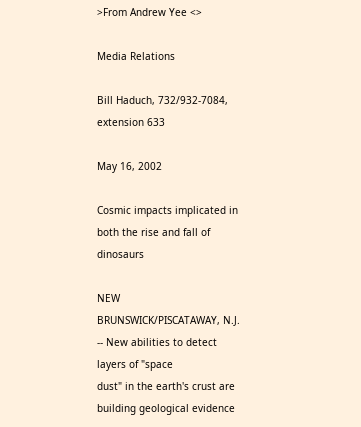>From Andrew Yee <>

Media Relations

Bill Haduch, 732/932-7084, extension 633

May 16, 2002

Cosmic impacts implicated in both the rise and fall of dinosaurs

NEW BRUNSWICK/PISCATAWAY, N.J. -- New abilities to detect layers of "space
dust" in the earth's crust are building geological evidence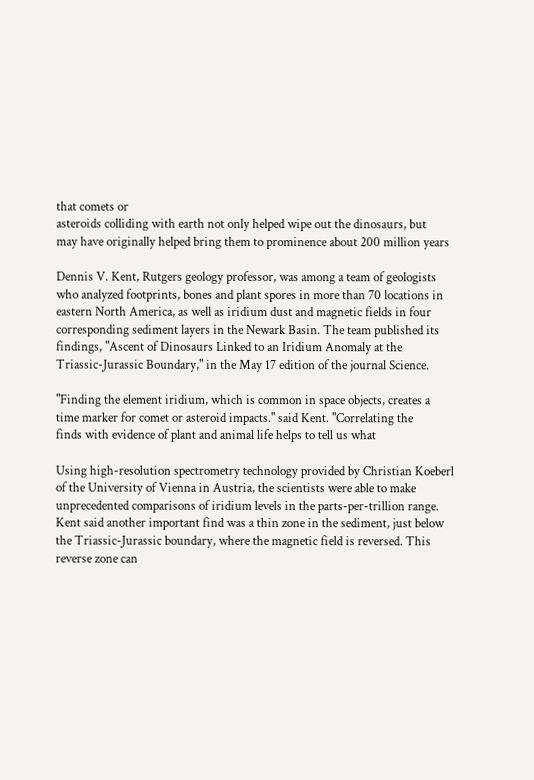that comets or
asteroids colliding with earth not only helped wipe out the dinosaurs, but
may have originally helped bring them to prominence about 200 million years

Dennis V. Kent, Rutgers geology professor, was among a team of geologists
who analyzed footprints, bones and plant spores in more than 70 locations in
eastern North America, as well as iridium dust and magnetic fields in four
corresponding sediment layers in the Newark Basin. The team published its
findings, "Ascent of Dinosaurs Linked to an Iridium Anomaly at the
Triassic-Jurassic Boundary," in the May 17 edition of the journal Science.

"Finding the element iridium, which is common in space objects, creates a
time marker for comet or asteroid impacts." said Kent. "Correlating the
finds with evidence of plant and animal life helps to tell us what

Using high-resolution spectrometry technology provided by Christian Koeberl
of the University of Vienna in Austria, the scientists were able to make
unprecedented comparisons of iridium levels in the parts-per-trillion range.
Kent said another important find was a thin zone in the sediment, just below
the Triassic-Jurassic boundary, where the magnetic field is reversed. This
reverse zone can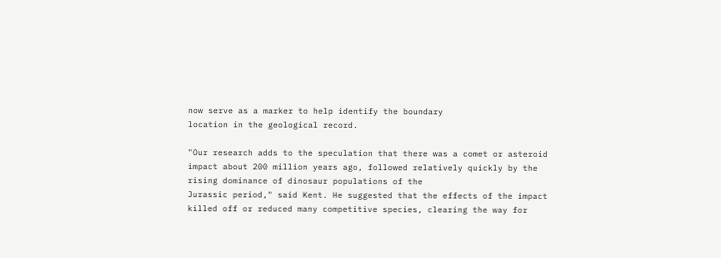now serve as a marker to help identify the boundary
location in the geological record.

"Our research adds to the speculation that there was a comet or asteroid
impact about 200 million years ago, followed relatively quickly by the
rising dominance of dinosaur populations of the
Jurassic period," said Kent. He suggested that the effects of the impact
killed off or reduced many competitive species, clearing the way for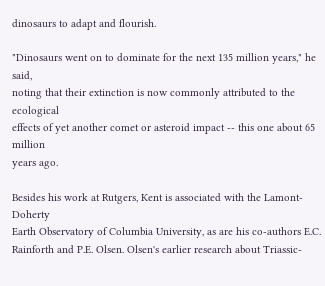dinosaurs to adapt and flourish.

"Dinosaurs went on to dominate for the next 135 million years," he said,
noting that their extinction is now commonly attributed to the ecological
effects of yet another comet or asteroid impact -- this one about 65 million
years ago.

Besides his work at Rutgers, Kent is associated with the Lamont-Doherty
Earth Observatory of Columbia University, as are his co-authors E.C.
Rainforth and P.E. Olsen. Olsen's earlier research about Triassic-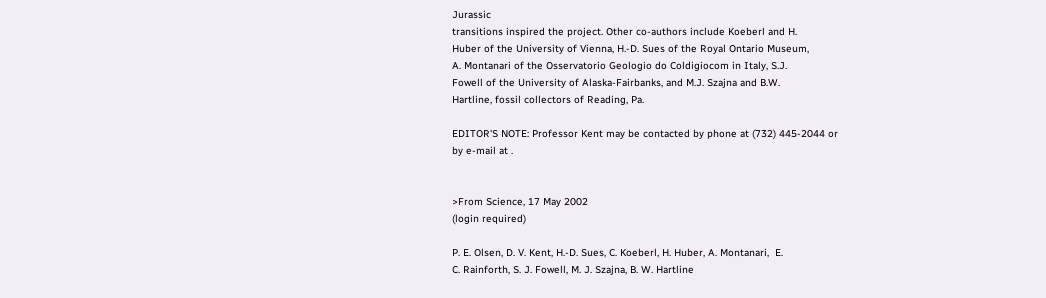Jurassic
transitions inspired the project. Other co-authors include Koeberl and H.
Huber of the University of Vienna, H.-D. Sues of the Royal Ontario Museum,
A. Montanari of the Osservatorio Geologio do Coldigiocom in Italy, S.J.
Fowell of the University of Alaska-Fairbanks, and M.J. Szajna and B.W.
Hartline, fossil collectors of Reading, Pa.

EDITOR'S NOTE: Professor Kent may be contacted by phone at (732) 445-2044 or
by e-mail at .


>From Science, 17 May 2002
(login required)

P. E. Olsen, D. V. Kent, H.-D. Sues, C. Koeberl, H. Huber, A. Montanari,  E.
C. Rainforth, S. J. Fowell, M. J. Szajna, B. W. Hartline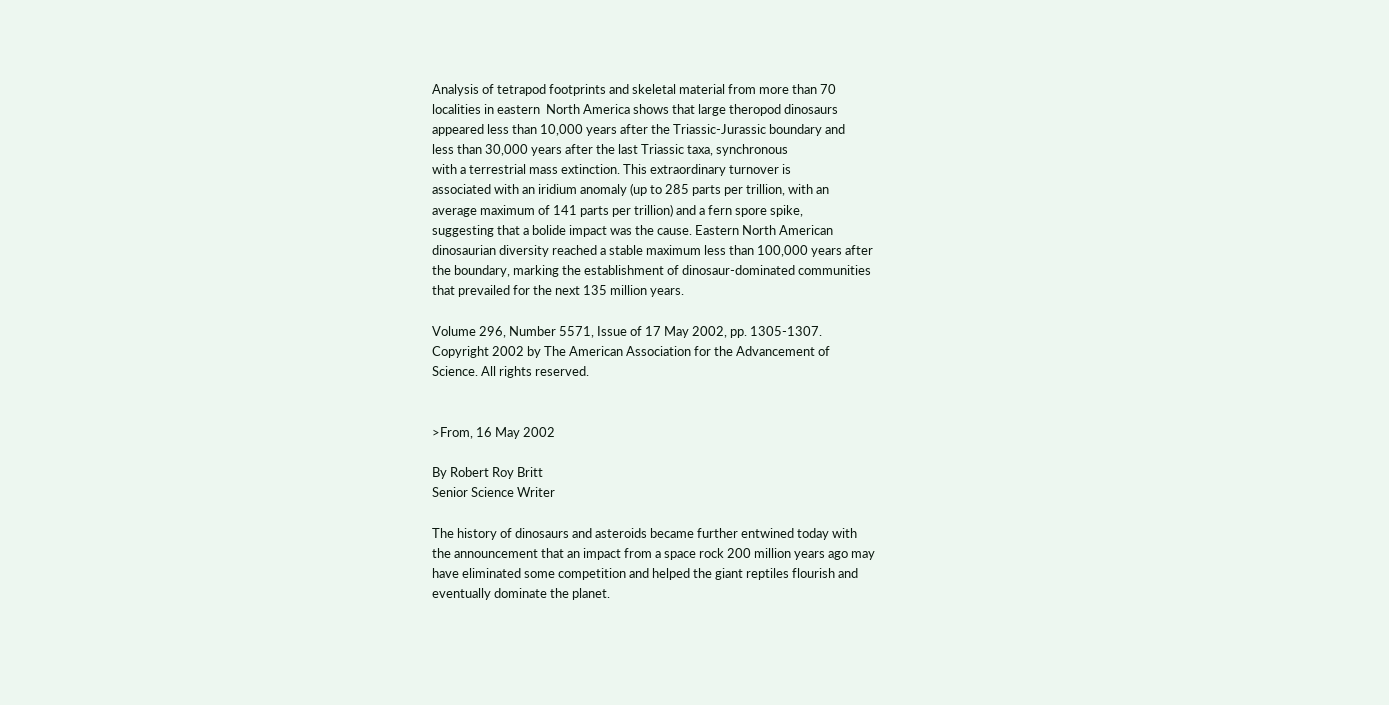Analysis of tetrapod footprints and skeletal material from more than 70
localities in eastern  North America shows that large theropod dinosaurs
appeared less than 10,000 years after the Triassic-Jurassic boundary and
less than 30,000 years after the last Triassic taxa, synchronous
with a terrestrial mass extinction. This extraordinary turnover is
associated with an iridium anomaly (up to 285 parts per trillion, with an
average maximum of 141 parts per trillion) and a fern spore spike,
suggesting that a bolide impact was the cause. Eastern North American
dinosaurian diversity reached a stable maximum less than 100,000 years after
the boundary, marking the establishment of dinosaur-dominated communities
that prevailed for the next 135 million years.

Volume 296, Number 5571, Issue of 17 May 2002, pp. 1305-1307.
Copyright 2002 by The American Association for the Advancement of
Science. All rights reserved.


>From, 16 May 2002

By Robert Roy Britt
Senior Science Writer

The history of dinosaurs and asteroids became further entwined today with
the announcement that an impact from a space rock 200 million years ago may
have eliminated some competition and helped the giant reptiles flourish and
eventually dominate the planet.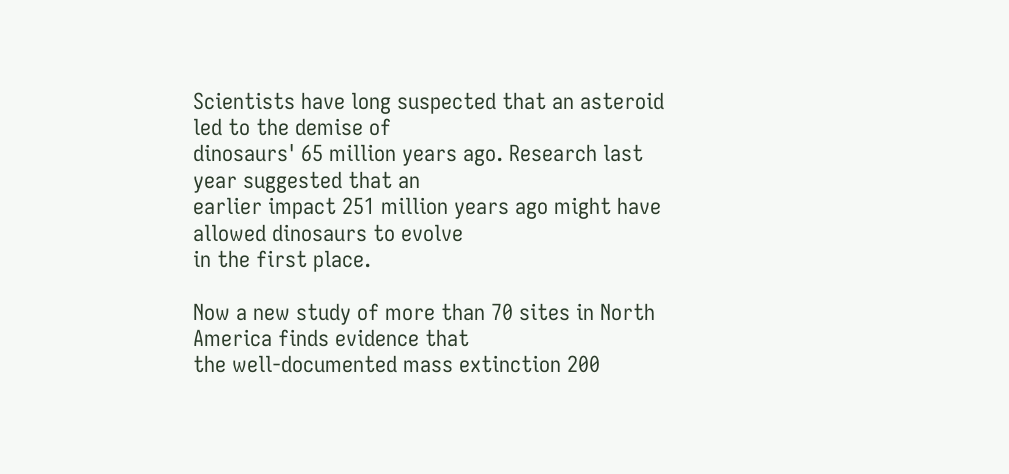Scientists have long suspected that an asteroid led to the demise of
dinosaurs' 65 million years ago. Research last year suggested that an
earlier impact 251 million years ago might have allowed dinosaurs to evolve
in the first place.

Now a new study of more than 70 sites in North America finds evidence that
the well-documented mass extinction 200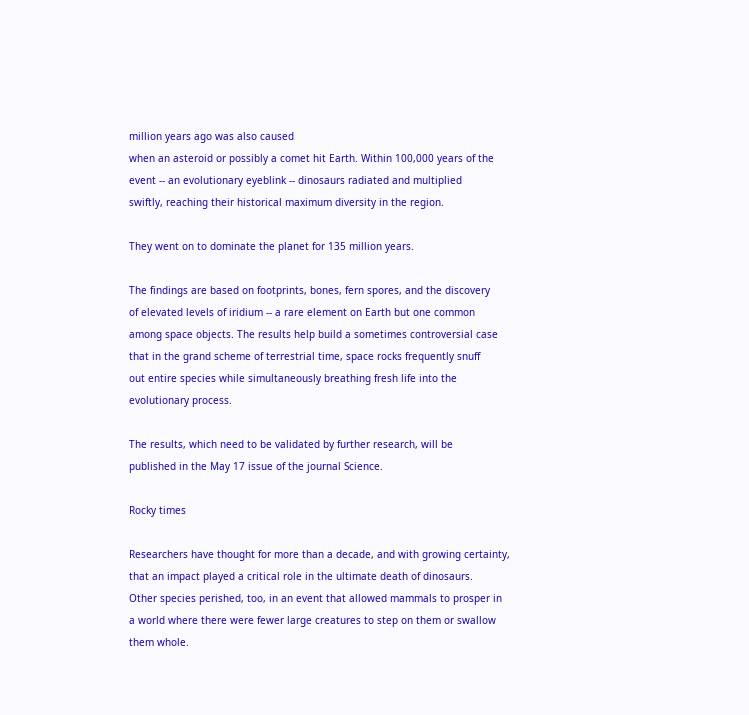million years ago was also caused
when an asteroid or possibly a comet hit Earth. Within 100,000 years of the
event -- an evolutionary eyeblink -- dinosaurs radiated and multiplied
swiftly, reaching their historical maximum diversity in the region.

They went on to dominate the planet for 135 million years.

The findings are based on footprints, bones, fern spores, and the discovery
of elevated levels of iridium -- a rare element on Earth but one common
among space objects. The results help build a sometimes controversial case
that in the grand scheme of terrestrial time, space rocks frequently snuff
out entire species while simultaneously breathing fresh life into the
evolutionary process.

The results, which need to be validated by further research, will be
published in the May 17 issue of the journal Science.

Rocky times

Researchers have thought for more than a decade, and with growing certainty,
that an impact played a critical role in the ultimate death of dinosaurs.
Other species perished, too, in an event that allowed mammals to prosper in
a world where there were fewer large creatures to step on them or swallow
them whole.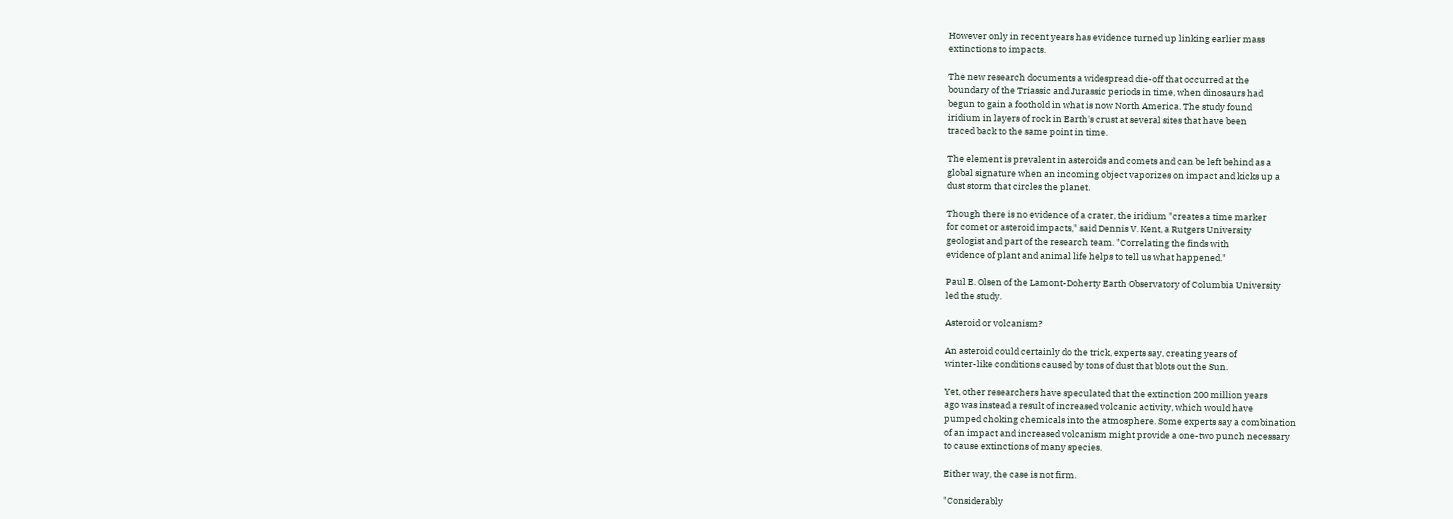However only in recent years has evidence turned up linking earlier mass
extinctions to impacts.

The new research documents a widespread die-off that occurred at the
boundary of the Triassic and Jurassic periods in time, when dinosaurs had
begun to gain a foothold in what is now North America. The study found
iridium in layers of rock in Earth's crust at several sites that have been
traced back to the same point in time.

The element is prevalent in asteroids and comets and can be left behind as a
global signature when an incoming object vaporizes on impact and kicks up a
dust storm that circles the planet.

Though there is no evidence of a crater, the iridium "creates a time marker
for comet or asteroid impacts," said Dennis V. Kent, a Rutgers University
geologist and part of the research team. "Correlating the finds with
evidence of plant and animal life helps to tell us what happened."

Paul E. Olsen of the Lamont-Doherty Earth Observatory of Columbia University
led the study.

Asteroid or volcanism?

An asteroid could certainly do the trick, experts say, creating years of
winter-like conditions caused by tons of dust that blots out the Sun.

Yet, other researchers have speculated that the extinction 200 million years
ago was instead a result of increased volcanic activity, which would have
pumped choking chemicals into the atmosphere. Some experts say a combination
of an impact and increased volcanism might provide a one-two punch necessary
to cause extinctions of many species.

Either way, the case is not firm.

"Considerably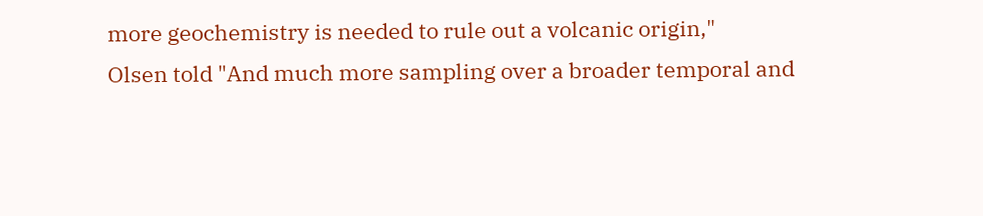more geochemistry is needed to rule out a volcanic origin,"
Olsen told "And much more sampling over a broader temporal and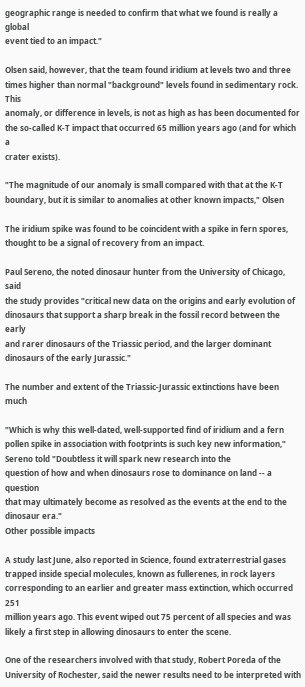geographic range is needed to confirm that what we found is really a global
event tied to an impact."

Olsen said, however, that the team found iridium at levels two and three
times higher than normal "background" levels found in sedimentary rock. This
anomaly, or difference in levels, is not as high as has been documented for
the so-called K-T impact that occurred 65 million years ago (and for which a
crater exists).

"The magnitude of our anomaly is small compared with that at the K-T
boundary, but it is similar to anomalies at other known impacts," Olsen

The iridium spike was found to be coincident with a spike in fern spores,
thought to be a signal of recovery from an impact.

Paul Sereno, the noted dinosaur hunter from the University of Chicago, said
the study provides "critical new data on the origins and early evolution of
dinosaurs that support a sharp break in the fossil record between the early
and rarer dinosaurs of the Triassic period, and the larger dominant
dinosaurs of the early Jurassic."

The number and extent of the Triassic-Jurassic extinctions have been much

"Which is why this well-dated, well-supported find of iridium and a fern
pollen spike in association with footprints is such key new information,"
Sereno told "Doubtless it will spark new research into the
question of how and when dinosaurs rose to dominance on land -- a question
that may ultimately become as resolved as the events at the end to the
dinosaur era."
Other possible impacts

A study last June, also reported in Science, found extraterrestrial gases
trapped inside special molecules, known as fullerenes, in rock layers
corresponding to an earlier and greater mass extinction, which occurred 251
million years ago. This event wiped out 75 percent of all species and was
likely a first step in allowing dinosaurs to enter the scene.

One of the researchers involved with that study, Robert Poreda of the
University of Rochester, said the newer results need to be interpreted with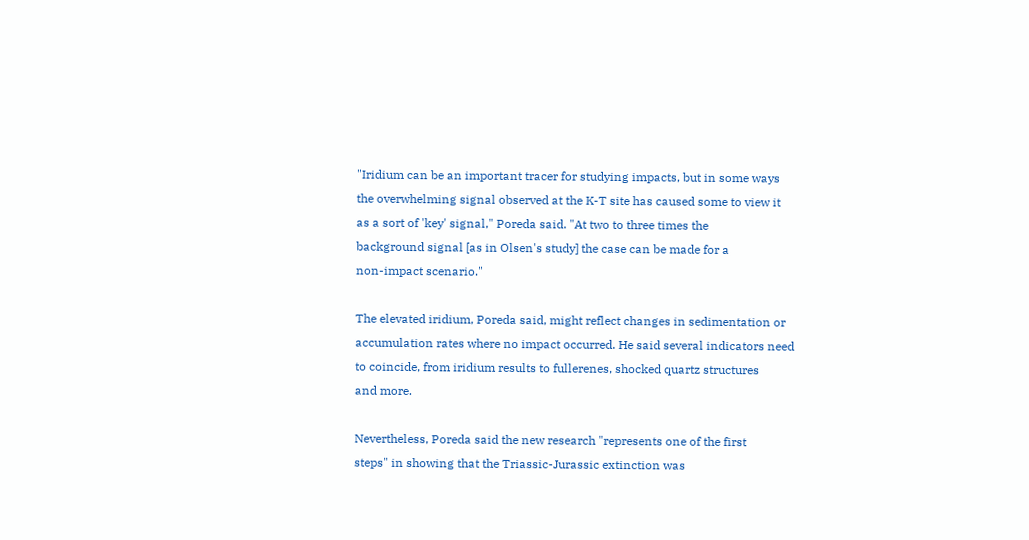"Iridium can be an important tracer for studying impacts, but in some ways
the overwhelming signal observed at the K-T site has caused some to view it
as a sort of 'key' signal," Poreda said. "At two to three times the
background signal [as in Olsen's study] the case can be made for a
non-impact scenario."

The elevated iridium, Poreda said, might reflect changes in sedimentation or
accumulation rates where no impact occurred. He said several indicators need
to coincide, from iridium results to fullerenes, shocked quartz structures
and more.

Nevertheless, Poreda said the new research "represents one of the first
steps" in showing that the Triassic-Jurassic extinction was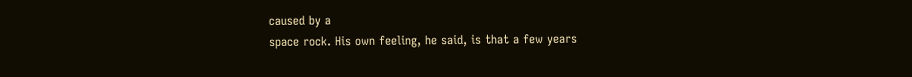caused by a
space rock. His own feeling, he said, is that a few years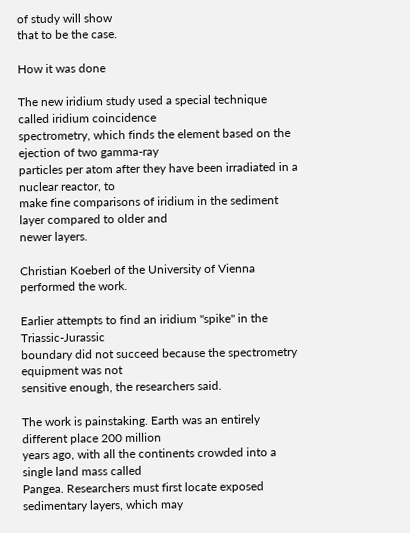of study will show
that to be the case.

How it was done

The new iridium study used a special technique called iridium coincidence
spectrometry, which finds the element based on the ejection of two gamma-ray
particles per atom after they have been irradiated in a nuclear reactor, to
make fine comparisons of iridium in the sediment layer compared to older and
newer layers.

Christian Koeberl of the University of Vienna performed the work.

Earlier attempts to find an iridium "spike" in the Triassic-Jurassic
boundary did not succeed because the spectrometry equipment was not
sensitive enough, the researchers said.

The work is painstaking. Earth was an entirely different place 200 million
years ago, with all the continents crowded into a single land mass called
Pangea. Researchers must first locate exposed sedimentary layers, which may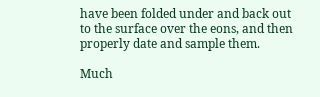have been folded under and back out to the surface over the eons, and then
properly date and sample them.

Much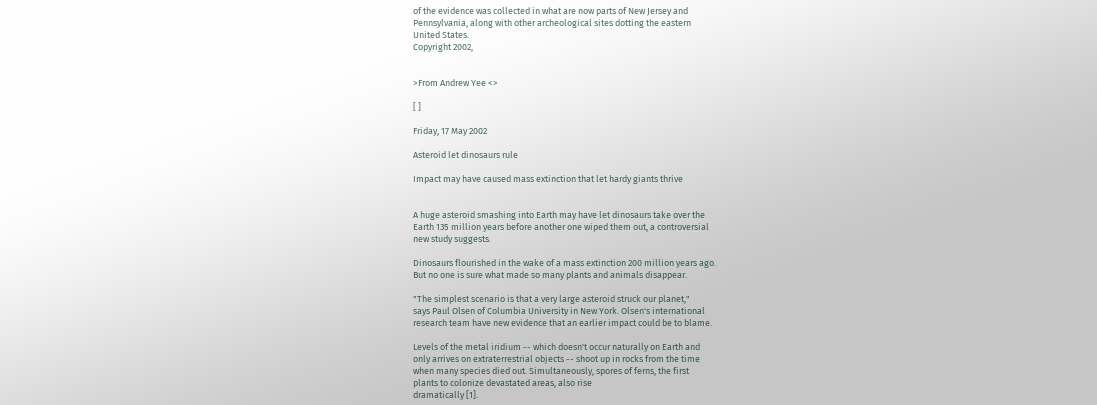of the evidence was collected in what are now parts of New Jersey and
Pennsylvania, along with other archeological sites dotting the eastern
United States.
Copyright 2002,


>From Andrew Yee <>

[ ]

Friday, 17 May 2002

Asteroid let dinosaurs rule

Impact may have caused mass extinction that let hardy giants thrive


A huge asteroid smashing into Earth may have let dinosaurs take over the
Earth 135 million years before another one wiped them out, a controversial
new study suggests.

Dinosaurs flourished in the wake of a mass extinction 200 million years ago.
But no one is sure what made so many plants and animals disappear.

"The simplest scenario is that a very large asteroid struck our planet,"
says Paul Olsen of Columbia University in New York. Olsen's international
research team have new evidence that an earlier impact could be to blame.

Levels of the metal iridium -- which doesn't occur naturally on Earth and
only arrives on extraterrestrial objects -- shoot up in rocks from the time
when many species died out. Simultaneously, spores of ferns, the first
plants to colonize devastated areas, also rise
dramatically [1].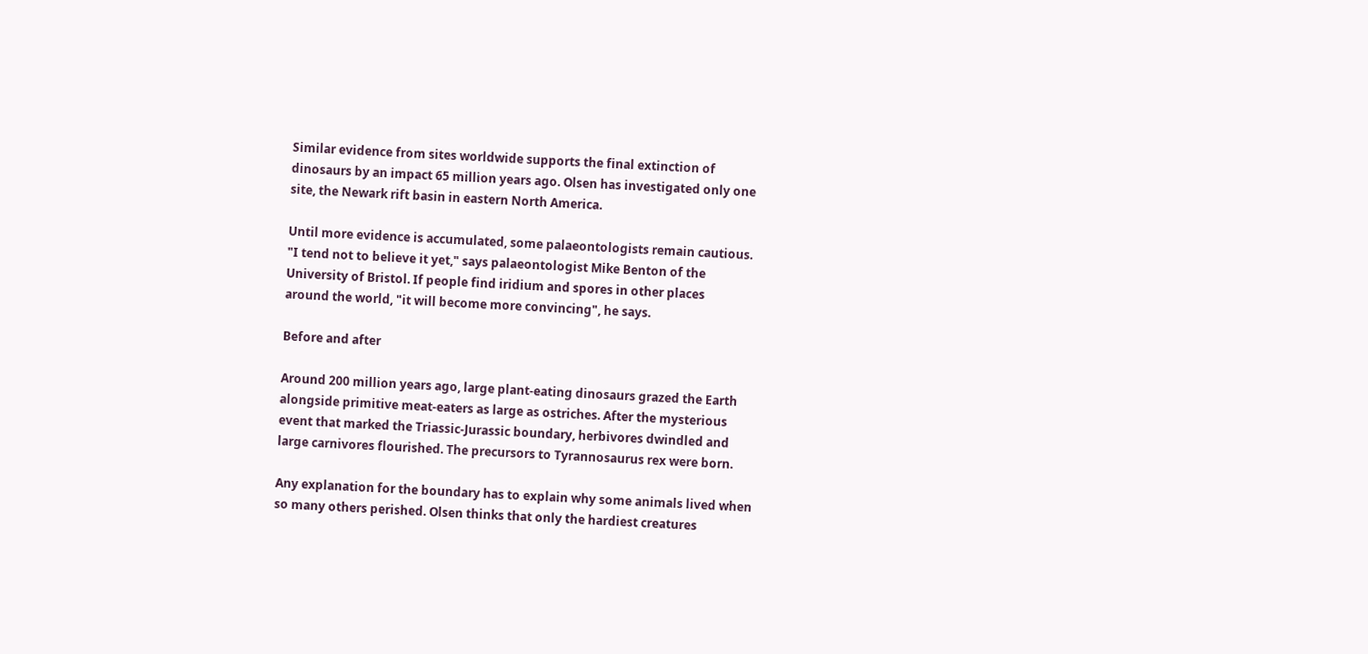Similar evidence from sites worldwide supports the final extinction of
dinosaurs by an impact 65 million years ago. Olsen has investigated only one
site, the Newark rift basin in eastern North America.

Until more evidence is accumulated, some palaeontologists remain cautious.
"I tend not to believe it yet," says palaeontologist Mike Benton of the
University of Bristol. If people find iridium and spores in other places
around the world, "it will become more convincing", he says.

Before and after

Around 200 million years ago, large plant-eating dinosaurs grazed the Earth
alongside primitive meat-eaters as large as ostriches. After the mysterious
event that marked the Triassic-Jurassic boundary, herbivores dwindled and
large carnivores flourished. The precursors to Tyrannosaurus rex were born.

Any explanation for the boundary has to explain why some animals lived when
so many others perished. Olsen thinks that only the hardiest creatures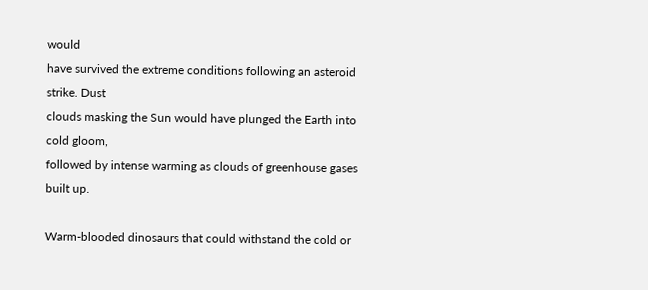would
have survived the extreme conditions following an asteroid strike. Dust
clouds masking the Sun would have plunged the Earth into cold gloom,
followed by intense warming as clouds of greenhouse gases built up.

Warm-blooded dinosaurs that could withstand the cold or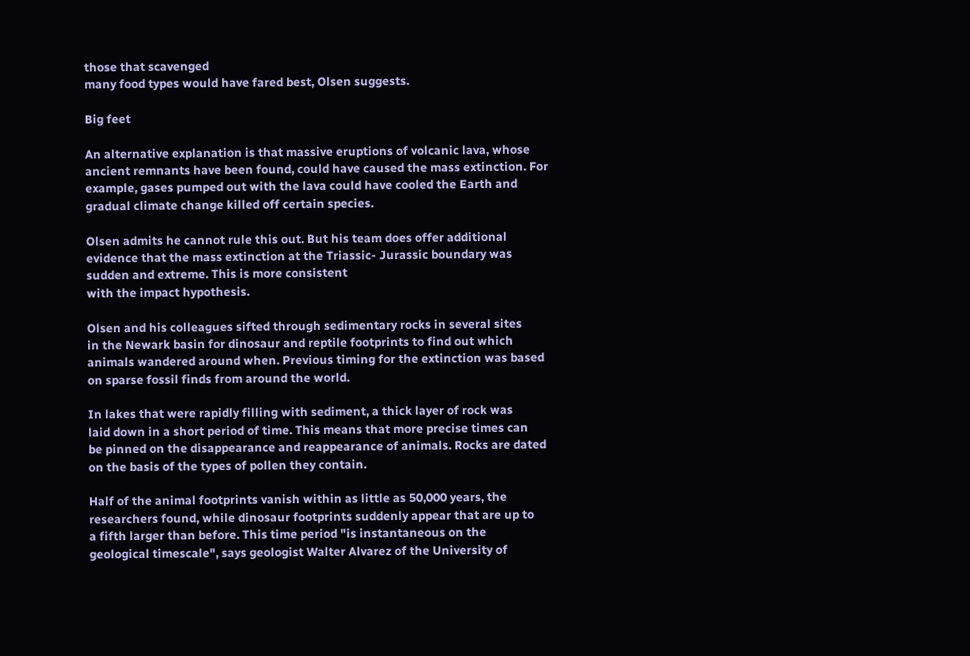those that scavenged
many food types would have fared best, Olsen suggests.

Big feet

An alternative explanation is that massive eruptions of volcanic lava, whose
ancient remnants have been found, could have caused the mass extinction. For
example, gases pumped out with the lava could have cooled the Earth and
gradual climate change killed off certain species.

Olsen admits he cannot rule this out. But his team does offer additional
evidence that the mass extinction at the Triassic- Jurassic boundary was
sudden and extreme. This is more consistent
with the impact hypothesis.

Olsen and his colleagues sifted through sedimentary rocks in several sites
in the Newark basin for dinosaur and reptile footprints to find out which
animals wandered around when. Previous timing for the extinction was based
on sparse fossil finds from around the world.

In lakes that were rapidly filling with sediment, a thick layer of rock was
laid down in a short period of time. This means that more precise times can
be pinned on the disappearance and reappearance of animals. Rocks are dated
on the basis of the types of pollen they contain.

Half of the animal footprints vanish within as little as 50,000 years, the
researchers found, while dinosaur footprints suddenly appear that are up to
a fifth larger than before. This time period "is instantaneous on the
geological timescale", says geologist Walter Alvarez of the University of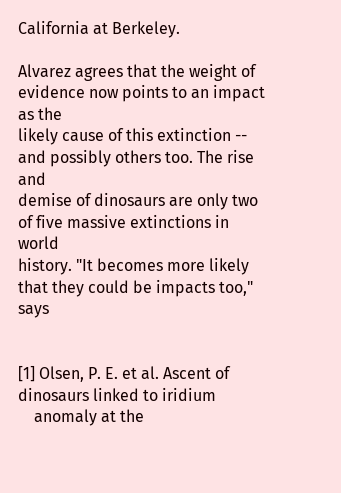California at Berkeley.

Alvarez agrees that the weight of evidence now points to an impact as the
likely cause of this extinction -- and possibly others too. The rise and
demise of dinosaurs are only two of five massive extinctions in world
history. "It becomes more likely that they could be impacts too," says


[1] Olsen, P. E. et al. Ascent of dinosaurs linked to iridium
    anomaly at the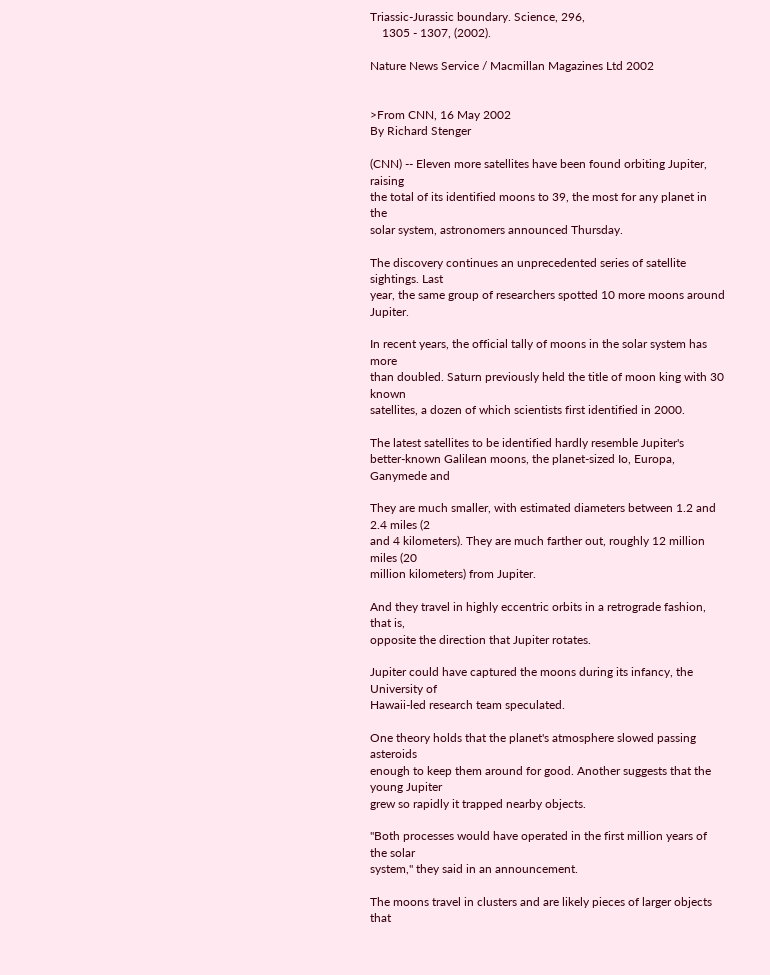Triassic-Jurassic boundary. Science, 296,
    1305 - 1307, (2002).

Nature News Service / Macmillan Magazines Ltd 2002


>From CNN, 16 May 2002
By Richard Stenger

(CNN) -- Eleven more satellites have been found orbiting Jupiter, raising
the total of its identified moons to 39, the most for any planet in the
solar system, astronomers announced Thursday.

The discovery continues an unprecedented series of satellite sightings. Last
year, the same group of researchers spotted 10 more moons around Jupiter.

In recent years, the official tally of moons in the solar system has more
than doubled. Saturn previously held the title of moon king with 30 known
satellites, a dozen of which scientists first identified in 2000.

The latest satellites to be identified hardly resemble Jupiter's
better-known Galilean moons, the planet-sized Io, Europa, Ganymede and

They are much smaller, with estimated diameters between 1.2 and 2.4 miles (2
and 4 kilometers). They are much farther out, roughly 12 million miles (20
million kilometers) from Jupiter.

And they travel in highly eccentric orbits in a retrograde fashion, that is,
opposite the direction that Jupiter rotates.

Jupiter could have captured the moons during its infancy, the University of
Hawaii-led research team speculated.

One theory holds that the planet's atmosphere slowed passing asteroids
enough to keep them around for good. Another suggests that the young Jupiter
grew so rapidly it trapped nearby objects.

"Both processes would have operated in the first million years of the solar
system," they said in an announcement.

The moons travel in clusters and are likely pieces of larger objects that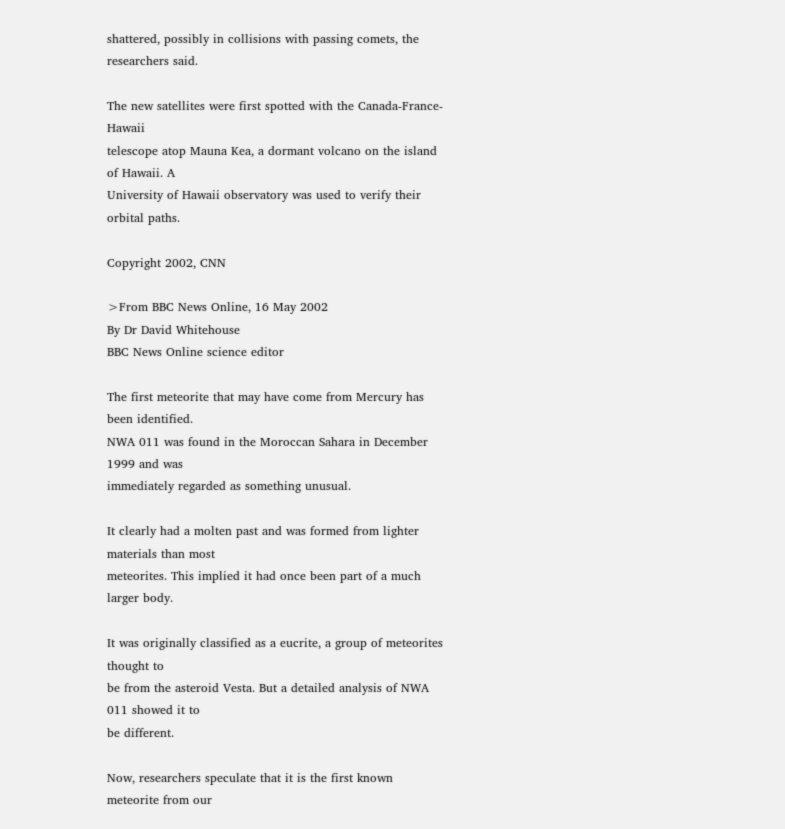shattered, possibly in collisions with passing comets, the researchers said.

The new satellites were first spotted with the Canada-France-Hawaii
telescope atop Mauna Kea, a dormant volcano on the island of Hawaii. A
University of Hawaii observatory was used to verify their orbital paths.

Copyright 2002, CNN

>From BBC News Online, 16 May 2002
By Dr David Whitehouse
BBC News Online science editor

The first meteorite that may have come from Mercury has been identified.
NWA 011 was found in the Moroccan Sahara in December 1999 and was
immediately regarded as something unusual.

It clearly had a molten past and was formed from lighter materials than most
meteorites. This implied it had once been part of a much larger body.

It was originally classified as a eucrite, a group of meteorites thought to
be from the asteroid Vesta. But a detailed analysis of NWA 011 showed it to
be different.

Now, researchers speculate that it is the first known meteorite from our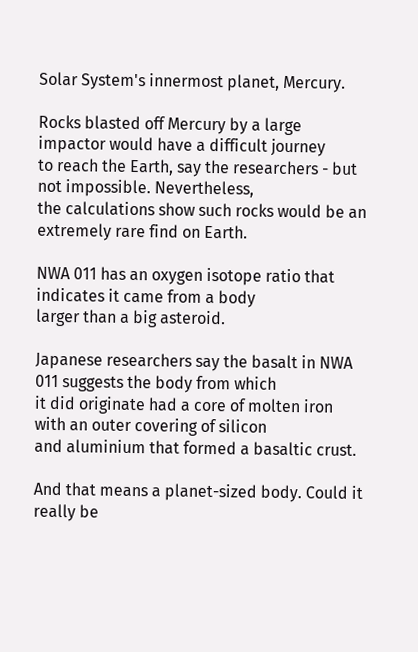Solar System's innermost planet, Mercury.

Rocks blasted off Mercury by a large impactor would have a difficult journey
to reach the Earth, say the researchers - but not impossible. Nevertheless,
the calculations show such rocks would be an extremely rare find on Earth.

NWA 011 has an oxygen isotope ratio that indicates it came from a body
larger than a big asteroid.

Japanese researchers say the basalt in NWA 011 suggests the body from which
it did originate had a core of molten iron with an outer covering of silicon
and aluminium that formed a basaltic crust.

And that means a planet-sized body. Could it really be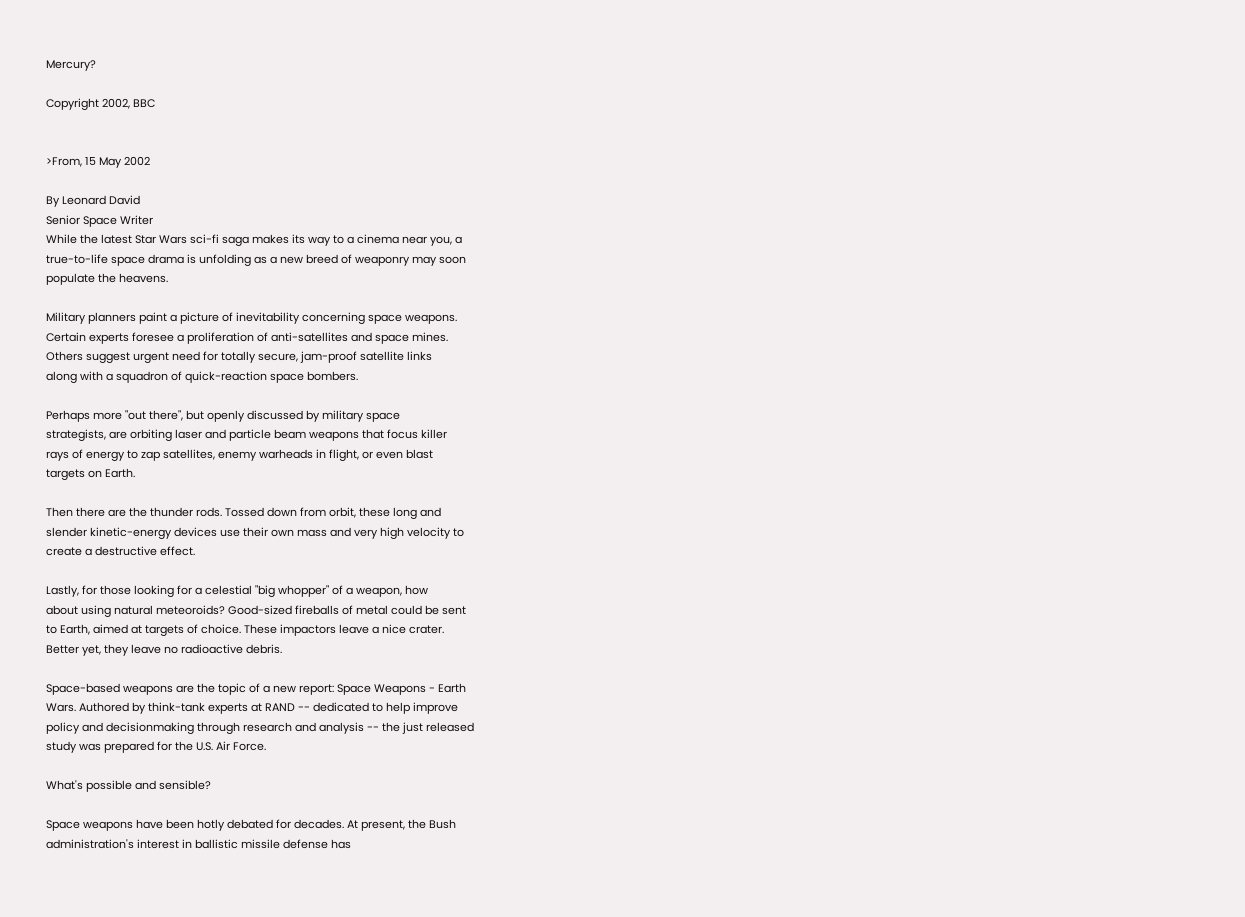Mercury?

Copyright 2002, BBC


>From, 15 May 2002

By Leonard David
Senior Space Writer
While the latest Star Wars sci-fi saga makes its way to a cinema near you, a
true-to-life space drama is unfolding as a new breed of weaponry may soon
populate the heavens.

Military planners paint a picture of inevitability concerning space weapons.
Certain experts foresee a proliferation of anti-satellites and space mines.
Others suggest urgent need for totally secure, jam-proof satellite links
along with a squadron of quick-reaction space bombers.

Perhaps more "out there", but openly discussed by military space
strategists, are orbiting laser and particle beam weapons that focus killer
rays of energy to zap satellites, enemy warheads in flight, or even blast
targets on Earth.

Then there are the thunder rods. Tossed down from orbit, these long and
slender kinetic-energy devices use their own mass and very high velocity to
create a destructive effect.

Lastly, for those looking for a celestial "big whopper" of a weapon, how
about using natural meteoroids? Good-sized fireballs of metal could be sent
to Earth, aimed at targets of choice. These impactors leave a nice crater.
Better yet, they leave no radioactive debris.

Space-based weapons are the topic of a new report: Space Weapons - Earth
Wars. Authored by think-tank experts at RAND -- dedicated to help improve
policy and decisionmaking through research and analysis -- the just released
study was prepared for the U.S. Air Force.

What's possible and sensible?

Space weapons have been hotly debated for decades. At present, the Bush
administration's interest in ballistic missile defense has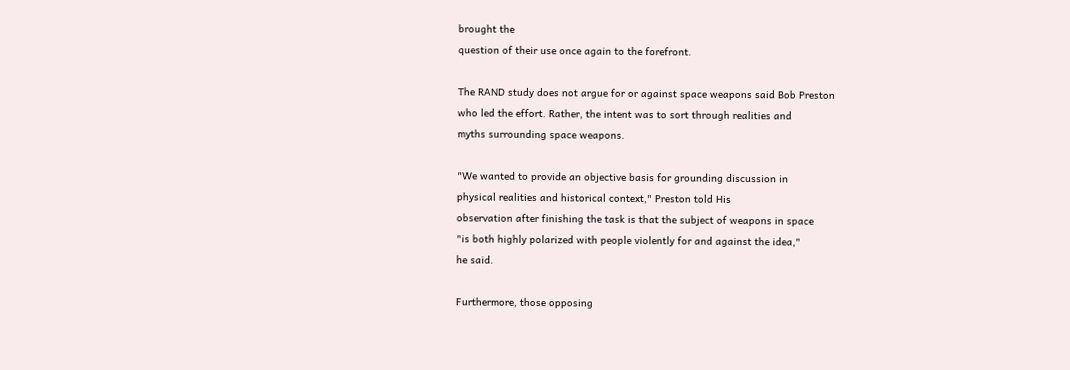brought the
question of their use once again to the forefront.

The RAND study does not argue for or against space weapons said Bob Preston
who led the effort. Rather, the intent was to sort through realities and
myths surrounding space weapons.

"We wanted to provide an objective basis for grounding discussion in
physical realities and historical context," Preston told His
observation after finishing the task is that the subject of weapons in space
"is both highly polarized with people violently for and against the idea,"
he said.

Furthermore, those opposing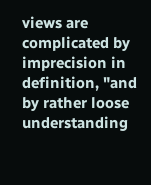views are complicated by imprecision in
definition, "and by rather loose understanding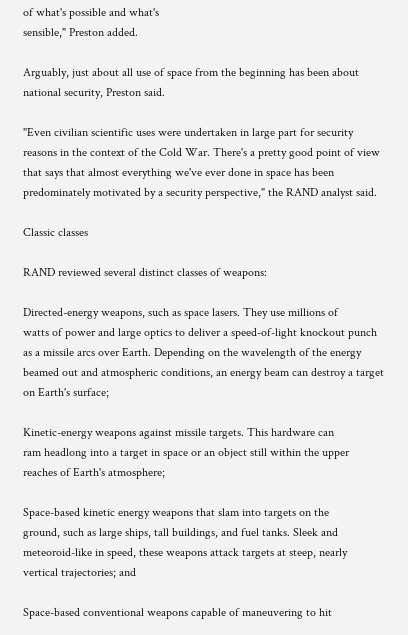of what's possible and what's
sensible," Preston added.

Arguably, just about all use of space from the beginning has been about
national security, Preston said.

"Even civilian scientific uses were undertaken in large part for security
reasons in the context of the Cold War. There's a pretty good point of view
that says that almost everything we've ever done in space has been
predominately motivated by a security perspective," the RAND analyst said.

Classic classes

RAND reviewed several distinct classes of weapons:

Directed-energy weapons, such as space lasers. They use millions of
watts of power and large optics to deliver a speed-of-light knockout punch
as a missile arcs over Earth. Depending on the wavelength of the energy
beamed out and atmospheric conditions, an energy beam can destroy a target
on Earth's surface;

Kinetic-energy weapons against missile targets. This hardware can
ram headlong into a target in space or an object still within the upper
reaches of Earth's atmosphere;

Space-based kinetic energy weapons that slam into targets on the
ground, such as large ships, tall buildings, and fuel tanks. Sleek and
meteoroid-like in speed, these weapons attack targets at steep, nearly
vertical trajectories; and

Space-based conventional weapons capable of maneuvering to hit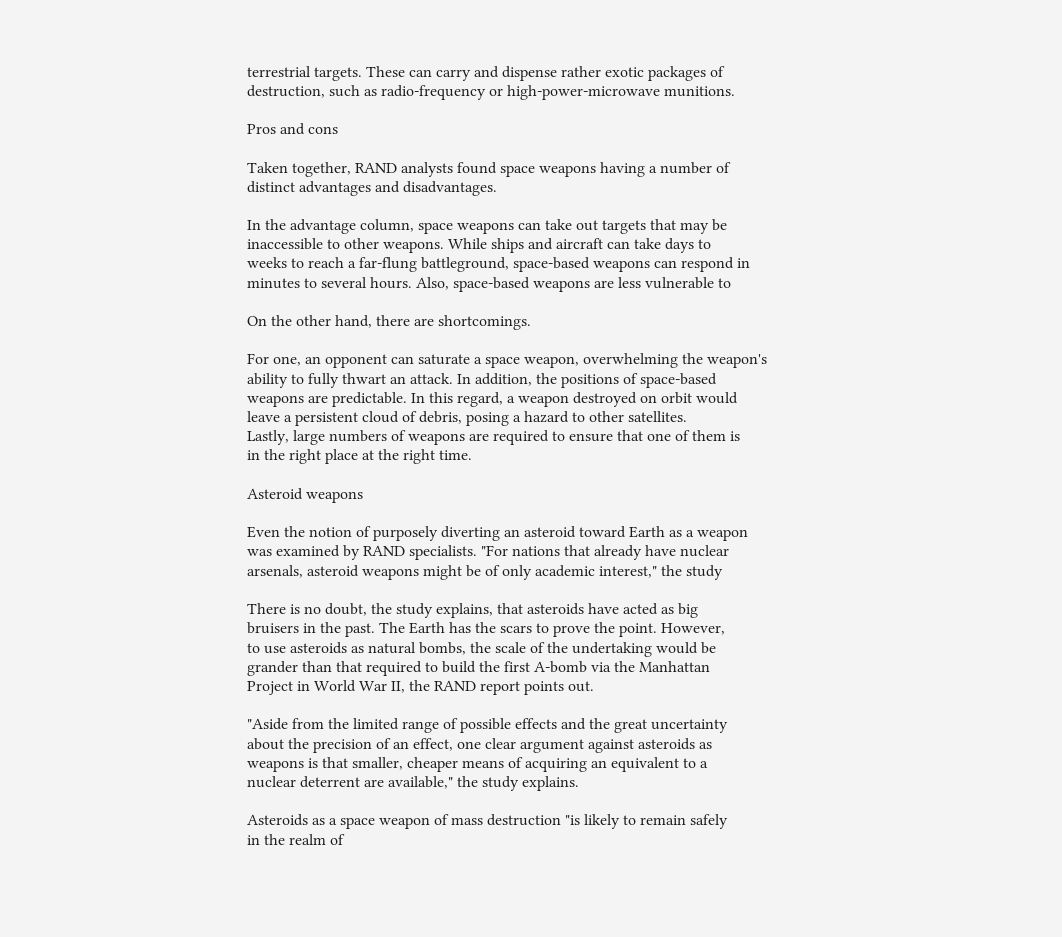terrestrial targets. These can carry and dispense rather exotic packages of
destruction, such as radio-frequency or high-power-microwave munitions.

Pros and cons

Taken together, RAND analysts found space weapons having a number of
distinct advantages and disadvantages.

In the advantage column, space weapons can take out targets that may be
inaccessible to other weapons. While ships and aircraft can take days to
weeks to reach a far-flung battleground, space-based weapons can respond in
minutes to several hours. Also, space-based weapons are less vulnerable to

On the other hand, there are shortcomings.

For one, an opponent can saturate a space weapon, overwhelming the weapon's
ability to fully thwart an attack. In addition, the positions of space-based
weapons are predictable. In this regard, a weapon destroyed on orbit would
leave a persistent cloud of debris, posing a hazard to other satellites.
Lastly, large numbers of weapons are required to ensure that one of them is
in the right place at the right time.

Asteroid weapons

Even the notion of purposely diverting an asteroid toward Earth as a weapon
was examined by RAND specialists. "For nations that already have nuclear
arsenals, asteroid weapons might be of only academic interest," the study

There is no doubt, the study explains, that asteroids have acted as big
bruisers in the past. The Earth has the scars to prove the point. However,
to use asteroids as natural bombs, the scale of the undertaking would be
grander than that required to build the first A-bomb via the Manhattan
Project in World War II, the RAND report points out.

"Aside from the limited range of possible effects and the great uncertainty
about the precision of an effect, one clear argument against asteroids as
weapons is that smaller, cheaper means of acquiring an equivalent to a
nuclear deterrent are available," the study explains.

Asteroids as a space weapon of mass destruction "is likely to remain safely
in the realm of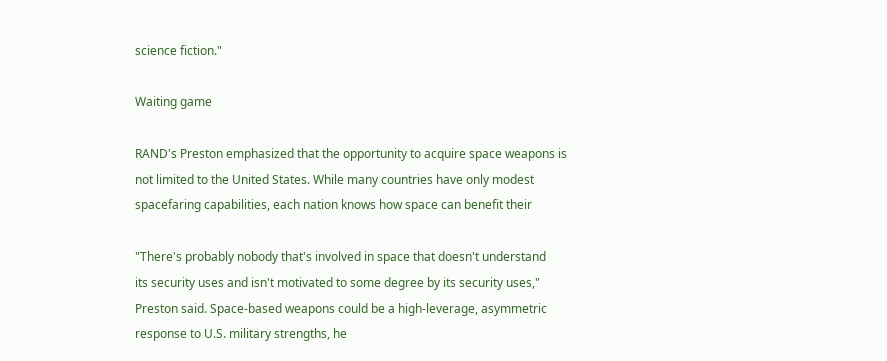science fiction."

Waiting game

RAND's Preston emphasized that the opportunity to acquire space weapons is
not limited to the United States. While many countries have only modest
spacefaring capabilities, each nation knows how space can benefit their

"There's probably nobody that's involved in space that doesn't understand
its security uses and isn't motivated to some degree by its security uses,"
Preston said. Space-based weapons could be a high-leverage, asymmetric
response to U.S. military strengths, he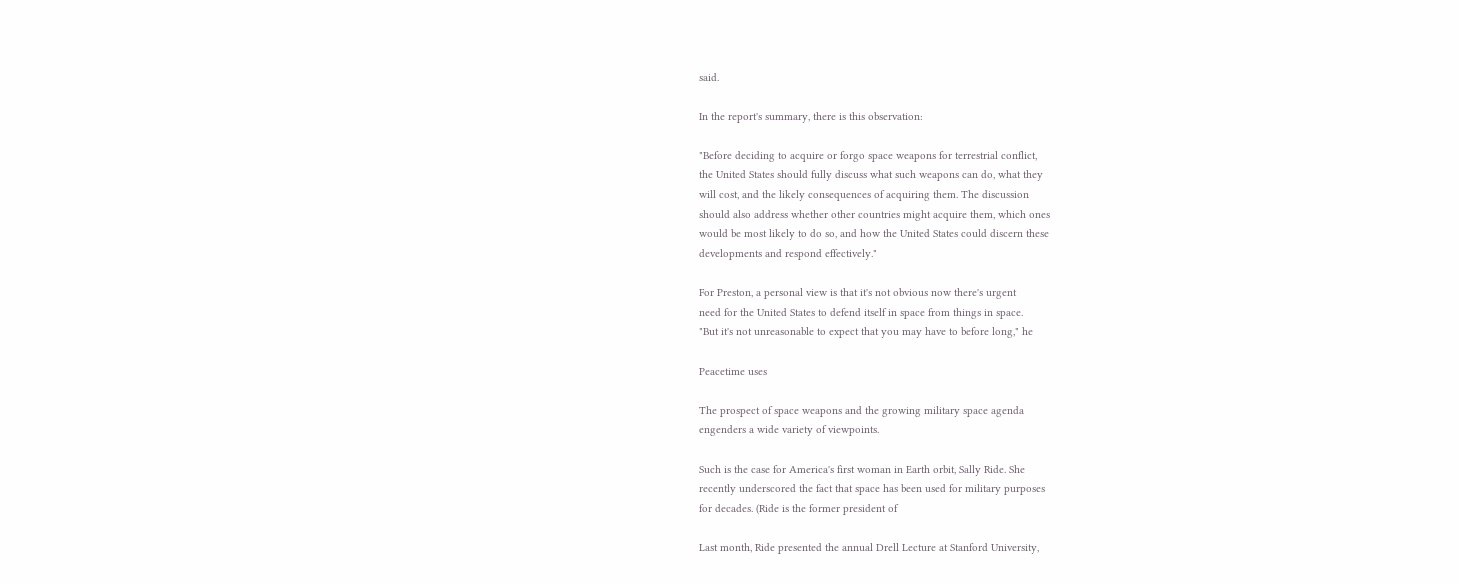said.

In the report's summary, there is this observation:

"Before deciding to acquire or forgo space weapons for terrestrial conflict,
the United States should fully discuss what such weapons can do, what they
will cost, and the likely consequences of acquiring them. The discussion
should also address whether other countries might acquire them, which ones
would be most likely to do so, and how the United States could discern these
developments and respond effectively."

For Preston, a personal view is that it's not obvious now there's urgent
need for the United States to defend itself in space from things in space.
"But it's not unreasonable to expect that you may have to before long," he

Peacetime uses

The prospect of space weapons and the growing military space agenda
engenders a wide variety of viewpoints.

Such is the case for America's first woman in Earth orbit, Sally Ride. She
recently underscored the fact that space has been used for military purposes
for decades. (Ride is the former president of

Last month, Ride presented the annual Drell Lecture at Stanford University,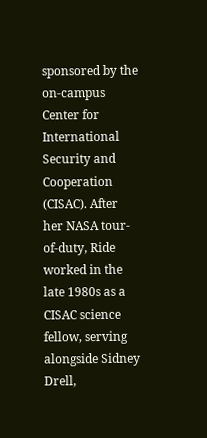sponsored by the on-campus Center for International Security and Cooperation
(CISAC). After her NASA tour-of-duty, Ride worked in the late 1980s as a
CISAC science fellow, serving alongside Sidney Drell,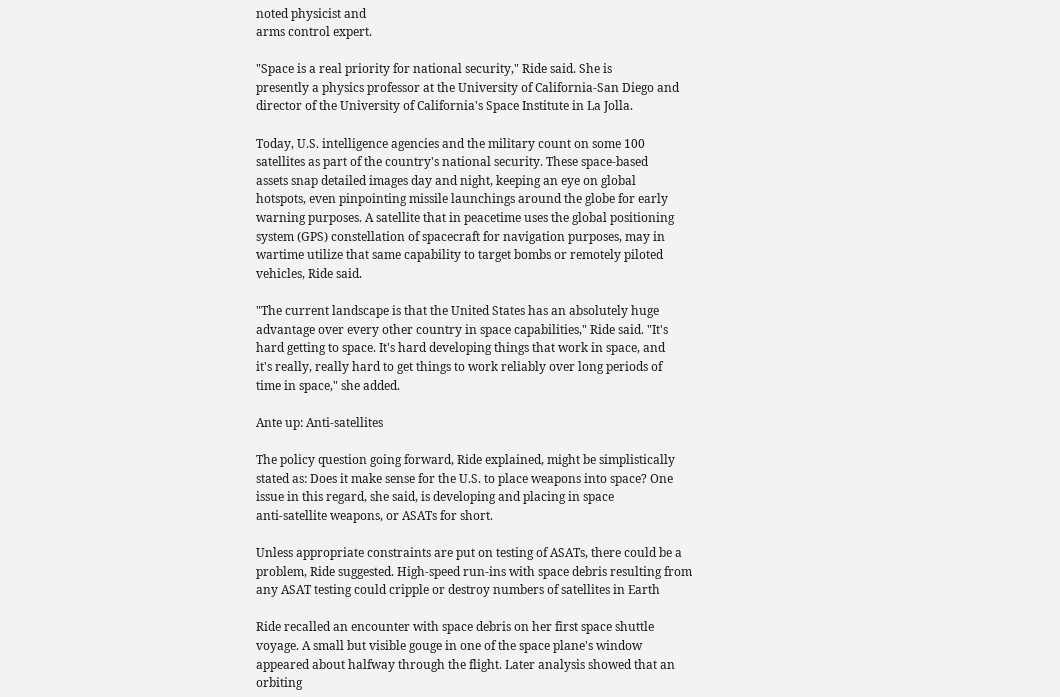noted physicist and
arms control expert.

"Space is a real priority for national security," Ride said. She is
presently a physics professor at the University of California-San Diego and
director of the University of California's Space Institute in La Jolla.

Today, U.S. intelligence agencies and the military count on some 100
satellites as part of the country's national security. These space-based
assets snap detailed images day and night, keeping an eye on global
hotspots, even pinpointing missile launchings around the globe for early
warning purposes. A satellite that in peacetime uses the global positioning
system (GPS) constellation of spacecraft for navigation purposes, may in
wartime utilize that same capability to target bombs or remotely piloted
vehicles, Ride said.

"The current landscape is that the United States has an absolutely huge
advantage over every other country in space capabilities," Ride said. "It's
hard getting to space. It's hard developing things that work in space, and
it's really, really hard to get things to work reliably over long periods of
time in space," she added.

Ante up: Anti-satellites

The policy question going forward, Ride explained, might be simplistically
stated as: Does it make sense for the U.S. to place weapons into space? One
issue in this regard, she said, is developing and placing in space
anti-satellite weapons, or ASATs for short.

Unless appropriate constraints are put on testing of ASATs, there could be a
problem, Ride suggested. High-speed run-ins with space debris resulting from
any ASAT testing could cripple or destroy numbers of satellites in Earth

Ride recalled an encounter with space debris on her first space shuttle
voyage. A small but visible gouge in one of the space plane's window
appeared about halfway through the flight. Later analysis showed that an
orbiting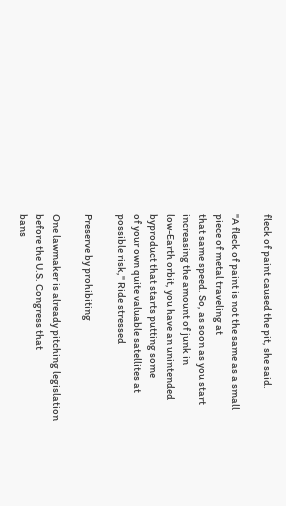fleck of paint caused the pit, she said.

"A fleck of paint is not the same as a small piece of metal traveling at
that same speed. So, as soon as you start increasing the amount of junk in
low-Earth orbit, you have an unintended byproduct that starts putting some
of your own quite valuable satellites at possible risk," Ride stressed

Preserve by prohibiting

One lawmaker is already pitching legislation before the U.S. Congress that
bans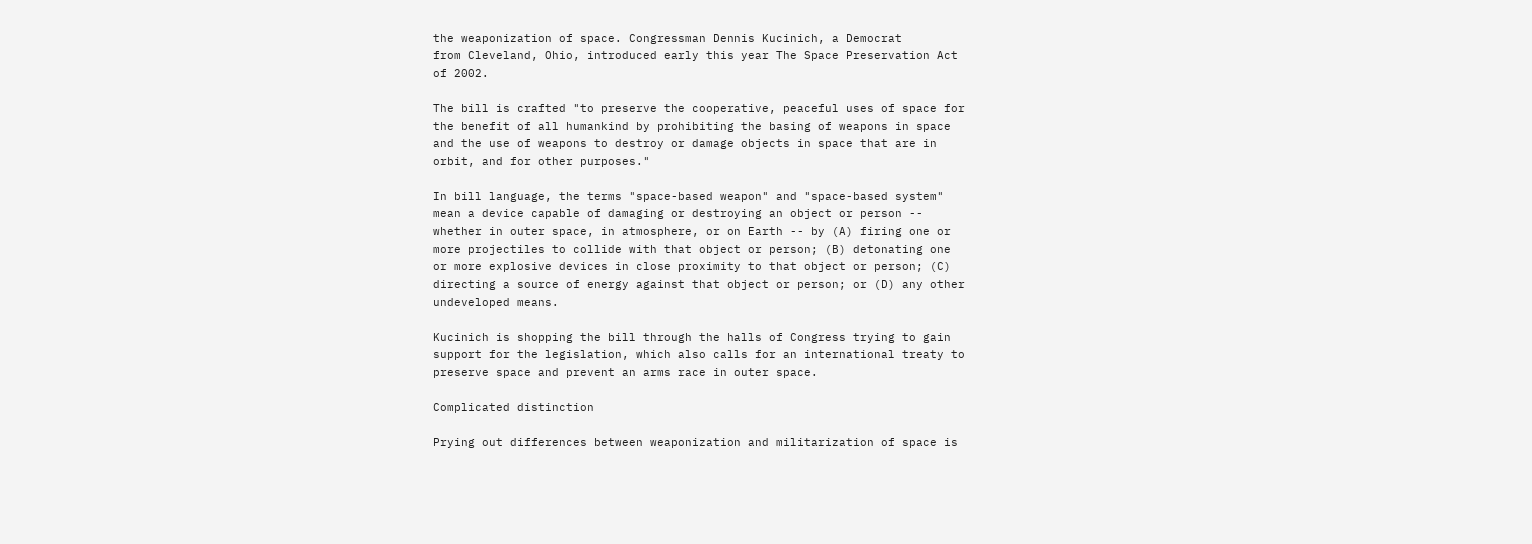the weaponization of space. Congressman Dennis Kucinich, a Democrat
from Cleveland, Ohio, introduced early this year The Space Preservation Act
of 2002.

The bill is crafted "to preserve the cooperative, peaceful uses of space for
the benefit of all humankind by prohibiting the basing of weapons in space
and the use of weapons to destroy or damage objects in space that are in
orbit, and for other purposes."

In bill language, the terms "space-based weapon" and "space-based system"
mean a device capable of damaging or destroying an object or person --
whether in outer space, in atmosphere, or on Earth -- by (A) firing one or
more projectiles to collide with that object or person; (B) detonating one
or more explosive devices in close proximity to that object or person; (C)
directing a source of energy against that object or person; or (D) any other
undeveloped means.

Kucinich is shopping the bill through the halls of Congress trying to gain
support for the legislation, which also calls for an international treaty to
preserve space and prevent an arms race in outer space.

Complicated distinction

Prying out differences between weaponization and militarization of space is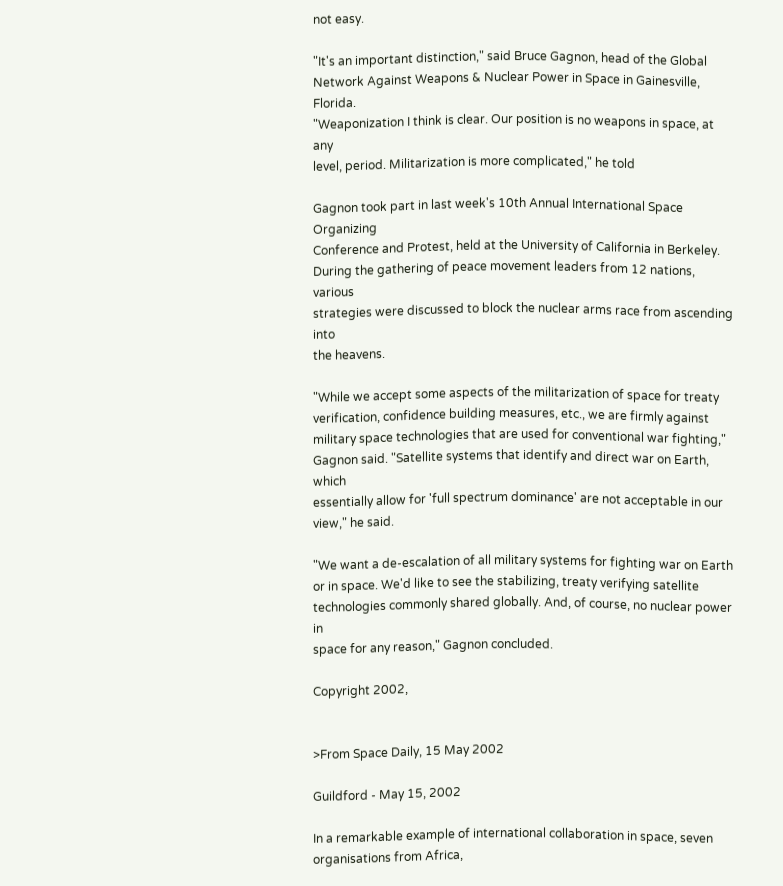not easy.

"It's an important distinction," said Bruce Gagnon, head of the Global
Network Against Weapons & Nuclear Power in Space in Gainesville, Florida.
"Weaponization I think is clear. Our position is no weapons in space, at any
level, period. Militarization is more complicated," he told

Gagnon took part in last week's 10th Annual International Space Organizing
Conference and Protest, held at the University of California in Berkeley.
During the gathering of peace movement leaders from 12 nations, various
strategies were discussed to block the nuclear arms race from ascending into
the heavens.

"While we accept some aspects of the militarization of space for treaty
verification, confidence building measures, etc., we are firmly against
military space technologies that are used for conventional war fighting,"
Gagnon said. "Satellite systems that identify and direct war on Earth, which
essentially allow for 'full spectrum dominance' are not acceptable in our
view," he said.

"We want a de-escalation of all military systems for fighting war on Earth
or in space. We'd like to see the stabilizing, treaty verifying satellite
technologies commonly shared globally. And, of course, no nuclear power in
space for any reason," Gagnon concluded.

Copyright 2002,


>From Space Daily, 15 May 2002

Guildford - May 15, 2002

In a remarkable example of international collaboration in space, seven
organisations from Africa,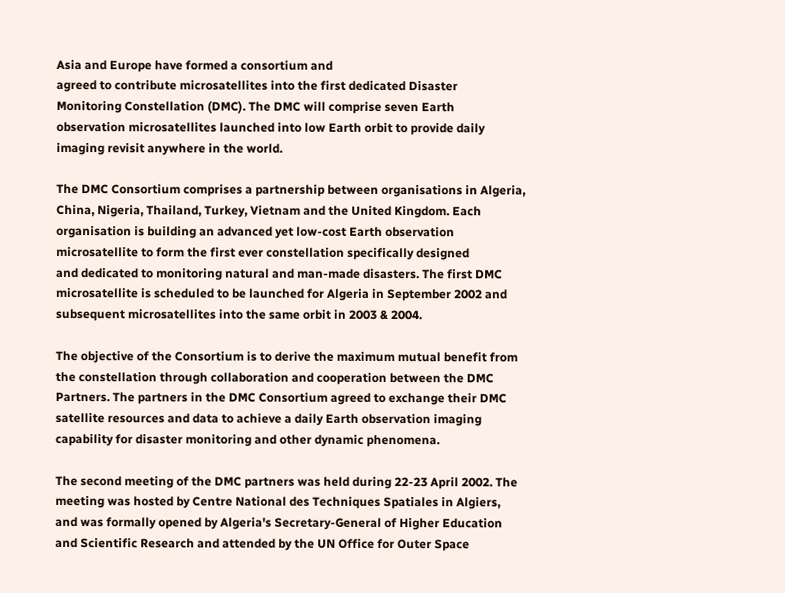Asia and Europe have formed a consortium and
agreed to contribute microsatellites into the first dedicated Disaster
Monitoring Constellation (DMC). The DMC will comprise seven Earth
observation microsatellites launched into low Earth orbit to provide daily
imaging revisit anywhere in the world.

The DMC Consortium comprises a partnership between organisations in Algeria,
China, Nigeria, Thailand, Turkey, Vietnam and the United Kingdom. Each
organisation is building an advanced yet low-cost Earth observation
microsatellite to form the first ever constellation specifically designed
and dedicated to monitoring natural and man-made disasters. The first DMC
microsatellite is scheduled to be launched for Algeria in September 2002 and
subsequent microsatellites into the same orbit in 2003 & 2004.

The objective of the Consortium is to derive the maximum mutual benefit from
the constellation through collaboration and cooperation between the DMC
Partners. The partners in the DMC Consortium agreed to exchange their DMC
satellite resources and data to achieve a daily Earth observation imaging
capability for disaster monitoring and other dynamic phenomena.

The second meeting of the DMC partners was held during 22-23 April 2002. The
meeting was hosted by Centre National des Techniques Spatiales in Algiers,
and was formally opened by Algeria's Secretary-General of Higher Education
and Scientific Research and attended by the UN Office for Outer Space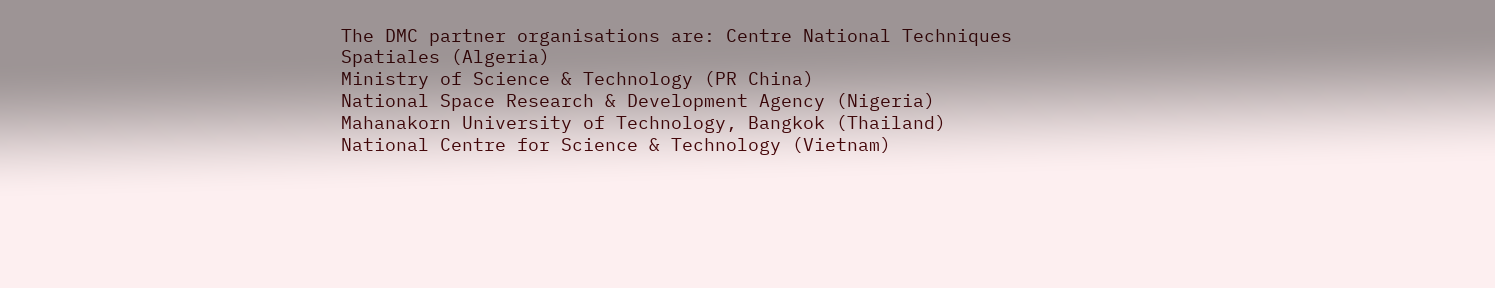The DMC partner organisations are: Centre National Techniques Spatiales (Algeria)
Ministry of Science & Technology (PR China)
National Space Research & Development Agency (Nigeria)
Mahanakorn University of Technology, Bangkok (Thailand)
National Centre for Science & Technology (Vietnam)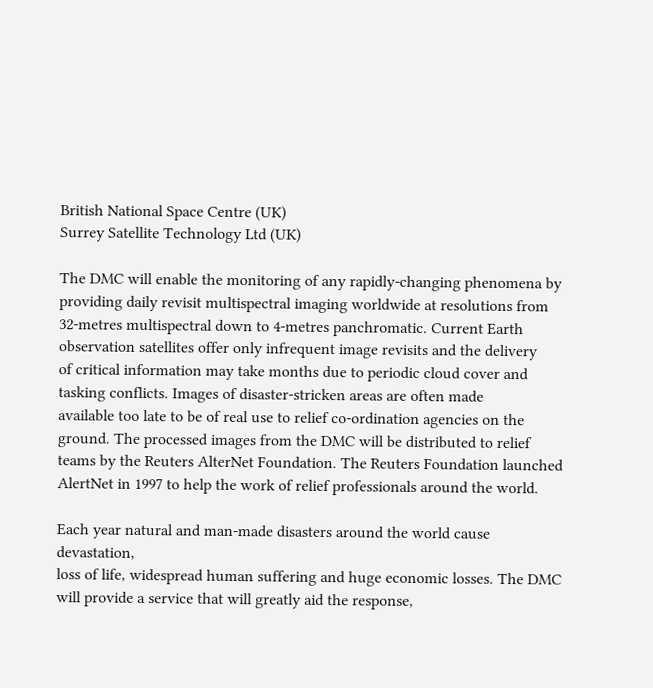British National Space Centre (UK)
Surrey Satellite Technology Ltd (UK)

The DMC will enable the monitoring of any rapidly-changing phenomena by
providing daily revisit multispectral imaging worldwide at resolutions from
32-metres multispectral down to 4-metres panchromatic. Current Earth
observation satellites offer only infrequent image revisits and the delivery
of critical information may take months due to periodic cloud cover and
tasking conflicts. Images of disaster-stricken areas are often made
available too late to be of real use to relief co-ordination agencies on the
ground. The processed images from the DMC will be distributed to relief
teams by the Reuters AlterNet Foundation. The Reuters Foundation launched
AlertNet in 1997 to help the work of relief professionals around the world.

Each year natural and man-made disasters around the world cause devastation,
loss of life, widespread human suffering and huge economic losses. The DMC
will provide a service that will greatly aid the response,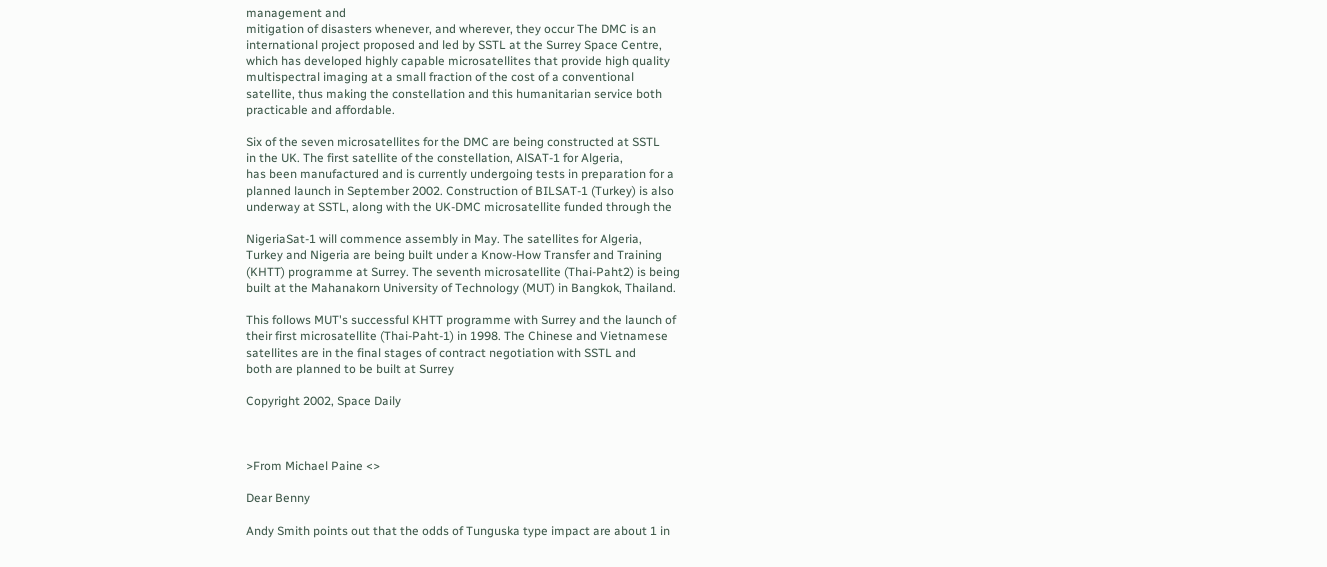management and
mitigation of disasters whenever, and wherever, they occur The DMC is an
international project proposed and led by SSTL at the Surrey Space Centre,
which has developed highly capable microsatellites that provide high quality
multispectral imaging at a small fraction of the cost of a conventional
satellite, thus making the constellation and this humanitarian service both
practicable and affordable.

Six of the seven microsatellites for the DMC are being constructed at SSTL
in the UK. The first satellite of the constellation, AlSAT-1 for Algeria,
has been manufactured and is currently undergoing tests in preparation for a
planned launch in September 2002. Construction of BILSAT-1 (Turkey) is also
underway at SSTL, along with the UK-DMC microsatellite funded through the

NigeriaSat-1 will commence assembly in May. The satellites for Algeria,
Turkey and Nigeria are being built under a Know-How Transfer and Training
(KHTT) programme at Surrey. The seventh microsatellite (Thai-Paht2) is being
built at the Mahanakorn University of Technology (MUT) in Bangkok, Thailand.

This follows MUT's successful KHTT programme with Surrey and the launch of
their first microsatellite (Thai-Paht-1) in 1998. The Chinese and Vietnamese
satellites are in the final stages of contract negotiation with SSTL and
both are planned to be built at Surrey

Copyright 2002, Space Daily



>From Michael Paine <>

Dear Benny

Andy Smith points out that the odds of Tunguska type impact are about 1 in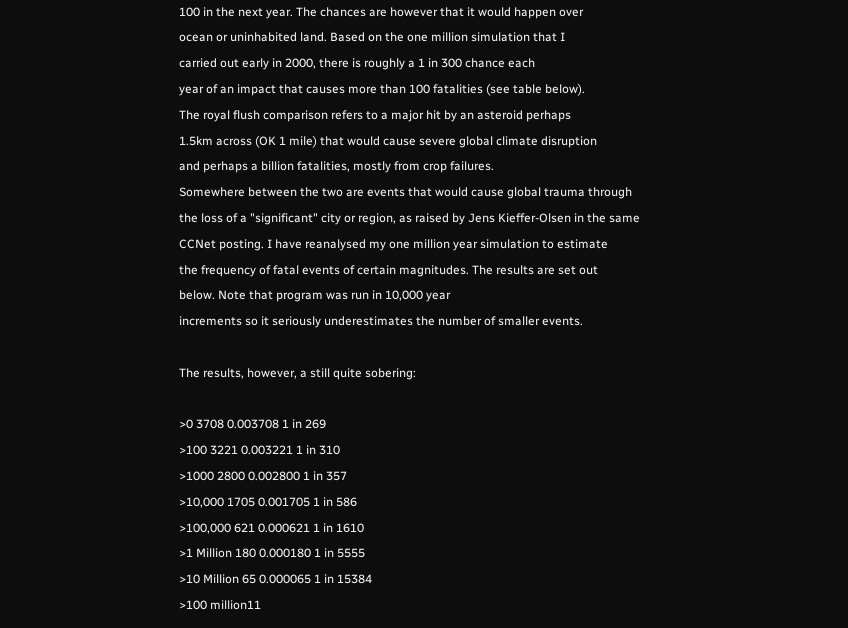100 in the next year. The chances are however that it would happen over
ocean or uninhabited land. Based on the one million simulation that I
carried out early in 2000, there is roughly a 1 in 300 chance each
year of an impact that causes more than 100 fatalities (see table below).
The royal flush comparison refers to a major hit by an asteroid perhaps
1.5km across (OK 1 mile) that would cause severe global climate disruption
and perhaps a billion fatalities, mostly from crop failures.
Somewhere between the two are events that would cause global trauma through
the loss of a "significant" city or region, as raised by Jens Kieffer-Olsen in the same
CCNet posting. I have reanalysed my one million year simulation to estimate
the frequency of fatal events of certain magnitudes. The results are set out
below. Note that program was run in 10,000 year
increments so it seriously underestimates the number of smaller events.

The results, however, a still quite sobering:

>0 3708 0.003708 1 in 269
>100 3221 0.003221 1 in 310
>1000 2800 0.002800 1 in 357
>10,000 1705 0.001705 1 in 586
>100,000 621 0.000621 1 in 1610
>1 Million 180 0.000180 1 in 5555
>10 Million 65 0.000065 1 in 15384
>100 million11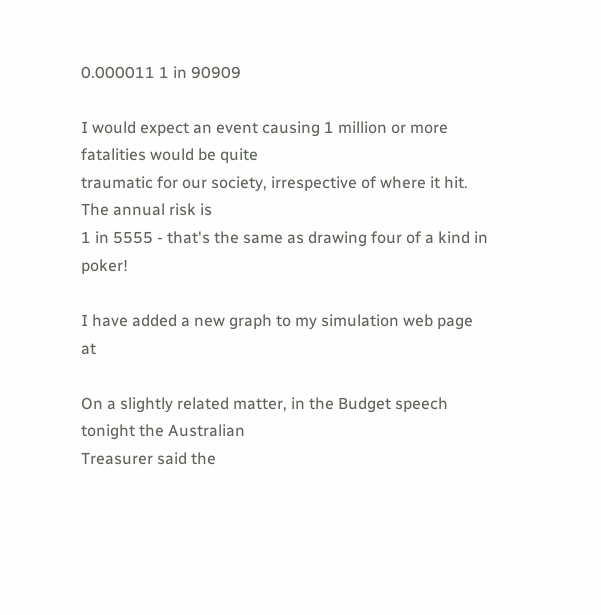0.000011 1 in 90909

I would expect an event causing 1 million or more fatalities would be quite
traumatic for our society, irrespective of where it hit. The annual risk is
1 in 5555 - that's the same as drawing four of a kind in poker!

I have added a new graph to my simulation web page at

On a slightly related matter, in the Budget speech tonight the Australian
Treasurer said the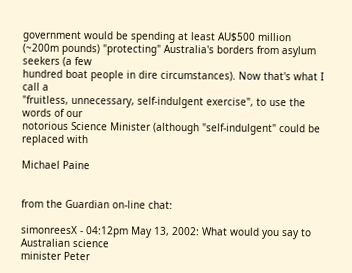government would be spending at least AU$500 million
(~200m pounds) "protecting" Australia's borders from asylum seekers (a few
hundred boat people in dire circumstances). Now that's what I call a
"fruitless, unnecessary, self-indulgent exercise", to use the words of our
notorious Science Minister (although "self-indulgent" could be replaced with

Michael Paine


from the Guardian on-line chat:

simonreesX - 04:12pm May 13, 2002: What would you say to Australian science
minister Peter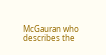McGauran who describes the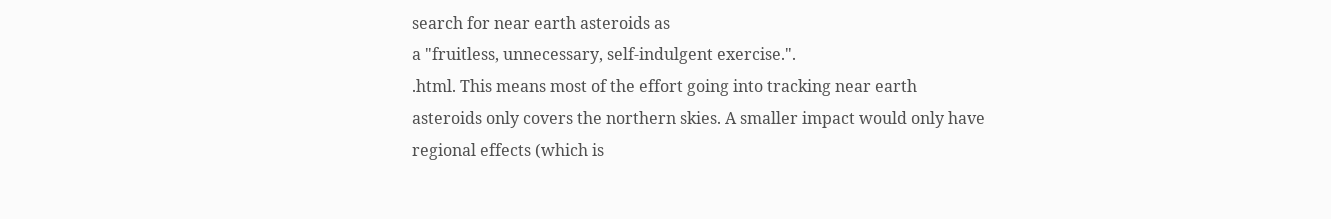search for near earth asteroids as
a "fruitless, unnecessary, self-indulgent exercise.".
.html. This means most of the effort going into tracking near earth
asteroids only covers the northern skies. A smaller impact would only have
regional effects (which is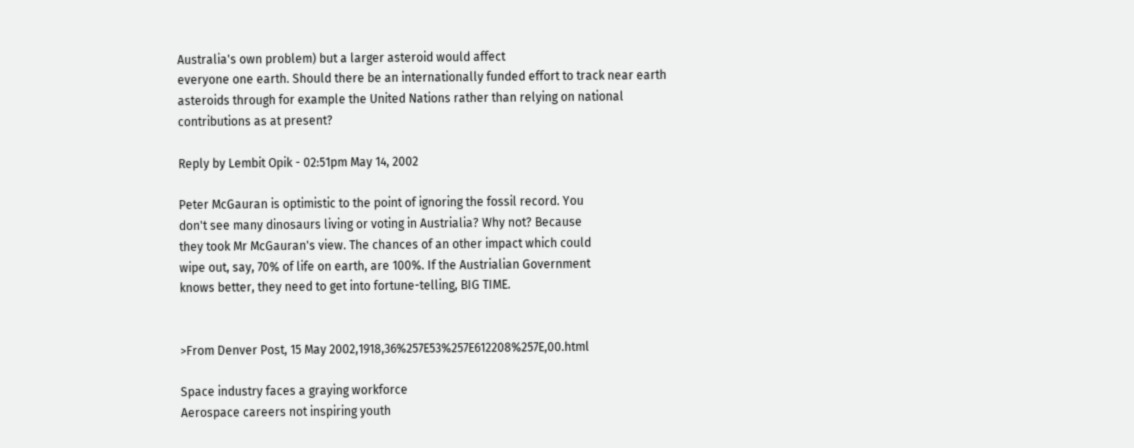Australia's own problem) but a larger asteroid would affect
everyone one earth. Should there be an internationally funded effort to track near earth
asteroids through for example the United Nations rather than relying on national
contributions as at present?

Reply by Lembit Opik - 02:51pm May 14, 2002

Peter McGauran is optimistic to the point of ignoring the fossil record. You
don't see many dinosaurs living or voting in Austrialia? Why not? Because
they took Mr McGauran's view. The chances of an other impact which could
wipe out, say, 70% of life on earth, are 100%. If the Austrialian Government
knows better, they need to get into fortune-telling, BIG TIME.


>From Denver Post, 15 May 2002,1918,36%257E53%257E612208%257E,00.html

Space industry faces a graying workforce
Aerospace careers not inspiring youth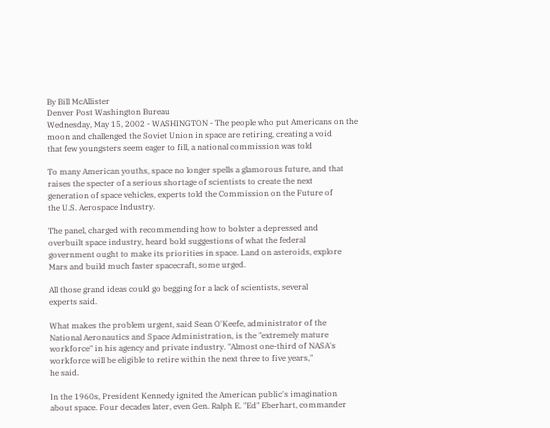By Bill McAllister
Denver Post Washington Bureau
Wednesday, May 15, 2002 - WASHINGTON - The people who put Americans on the
moon and challenged the Soviet Union in space are retiring, creating a void
that few youngsters seem eager to fill, a national commission was told

To many American youths, space no longer spells a glamorous future, and that
raises the specter of a serious shortage of scientists to create the next
generation of space vehicles, experts told the Commission on the Future of
the U.S. Aerospace Industry.

The panel, charged with recommending how to bolster a depressed and
overbuilt space industry, heard bold suggestions of what the federal
government ought to make its priorities in space. Land on asteroids, explore
Mars and build much faster spacecraft, some urged.

All those grand ideas could go begging for a lack of scientists, several
experts said.

What makes the problem urgent, said Sean O'Keefe, administrator of the
National Aeronautics and Space Administration, is the "extremely mature
workforce" in his agency and private industry. "Almost one-third of NASA's
workforce will be eligible to retire within the next three to five years,"
he said.

In the 1960s, President Kennedy ignited the American public's imagination
about space. Four decades later, even Gen. Ralph E. "Ed" Eberhart, commander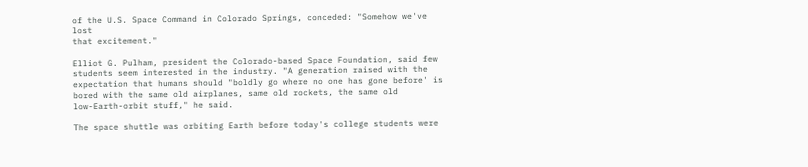of the U.S. Space Command in Colorado Springs, conceded: "Somehow we've lost
that excitement."

Elliot G. Pulham, president the Colorado-based Space Foundation, said few
students seem interested in the industry. "A generation raised with the
expectation that humans should "boldly go where no one has gone before' is
bored with the same old airplanes, same old rockets, the same old
low-Earth-orbit stuff," he said.

The space shuttle was orbiting Earth before today's college students were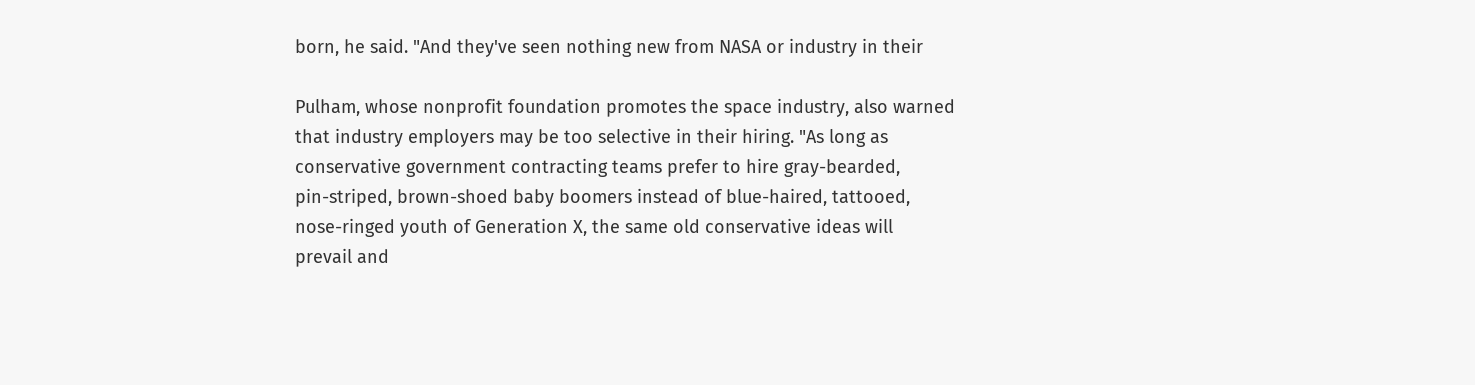born, he said. "And they've seen nothing new from NASA or industry in their

Pulham, whose nonprofit foundation promotes the space industry, also warned
that industry employers may be too selective in their hiring. "As long as
conservative government contracting teams prefer to hire gray-bearded,
pin-striped, brown-shoed baby boomers instead of blue-haired, tattooed,
nose-ringed youth of Generation X, the same old conservative ideas will
prevail and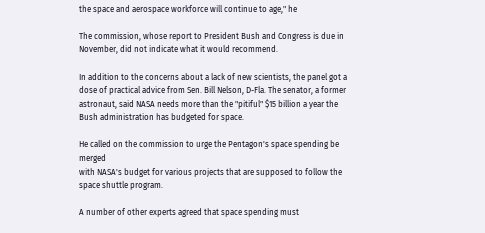the space and aerospace workforce will continue to age," he

The commission, whose report to President Bush and Congress is due in
November, did not indicate what it would recommend.

In addition to the concerns about a lack of new scientists, the panel got a
dose of practical advice from Sen. Bill Nelson, D-Fla. The senator, a former
astronaut, said NASA needs more than the "pitiful" $15 billion a year the
Bush administration has budgeted for space.

He called on the commission to urge the Pentagon's space spending be merged
with NASA's budget for various projects that are supposed to follow the
space shuttle program.

A number of other experts agreed that space spending must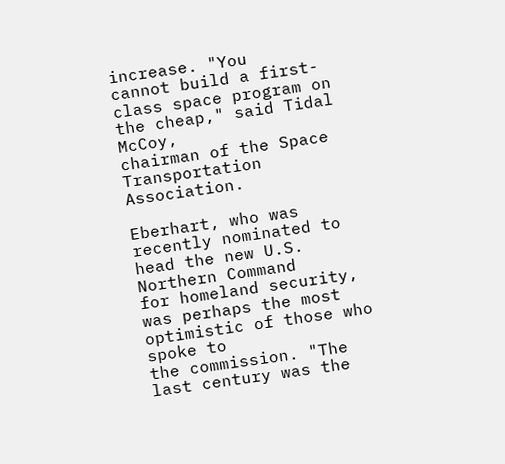increase. "You
cannot build a first-class space program on the cheap," said Tidal McCoy,
chairman of the Space Transportation Association.

Eberhart, who was recently nominated to head the new U.S. Northern Command
for homeland security, was perhaps the most optimistic of those who spoke to
the commission. "The last century was the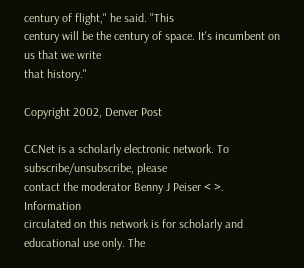century of flight," he said. "This
century will be the century of space. It's incumbent on us that we write
that history."

Copyright 2002, Denver Post

CCNet is a scholarly electronic network. To subscribe/unsubscribe, please
contact the moderator Benny J Peiser < >. Information
circulated on this network is for scholarly and educational use only. The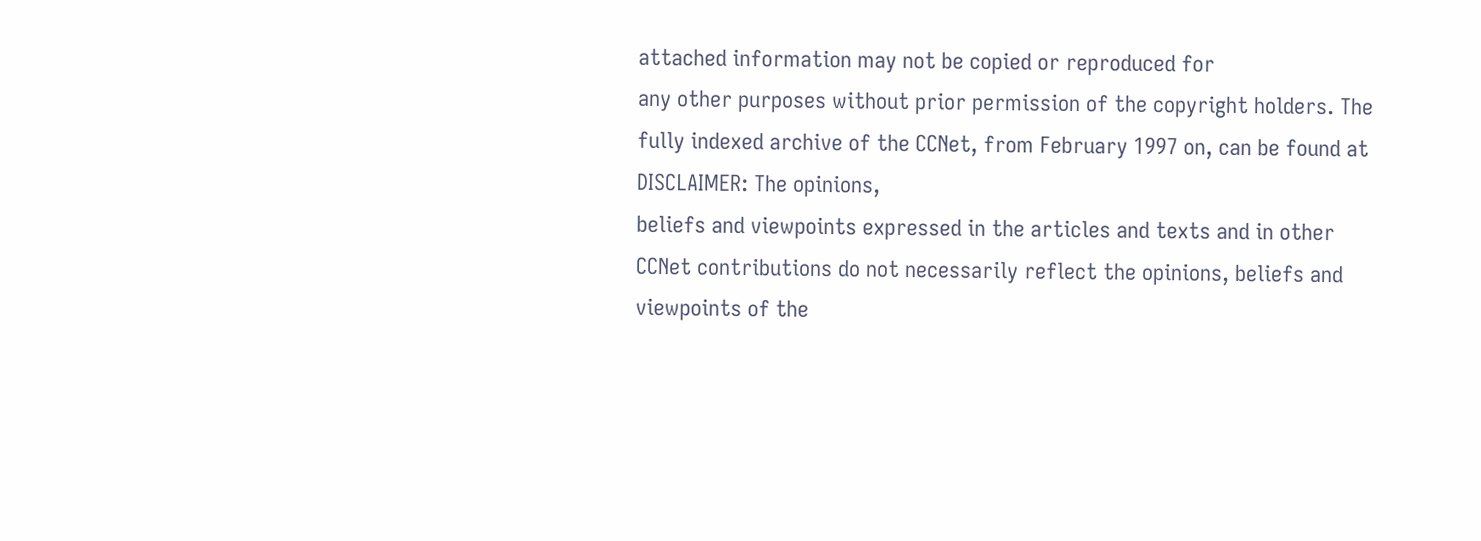attached information may not be copied or reproduced for
any other purposes without prior permission of the copyright holders. The
fully indexed archive of the CCNet, from February 1997 on, can be found at DISCLAIMER: The opinions,
beliefs and viewpoints expressed in the articles and texts and in other
CCNet contributions do not necessarily reflect the opinions, beliefs and
viewpoints of the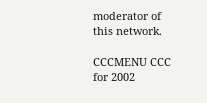moderator of this network.

CCCMENU CCC for 2002